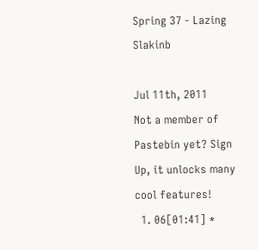Spring 37 - Lazing Slakinb

Jul 11th, 2011
Not a member of Pastebin yet? Sign Up, it unlocks many cool features!
  1. 06[01:41] *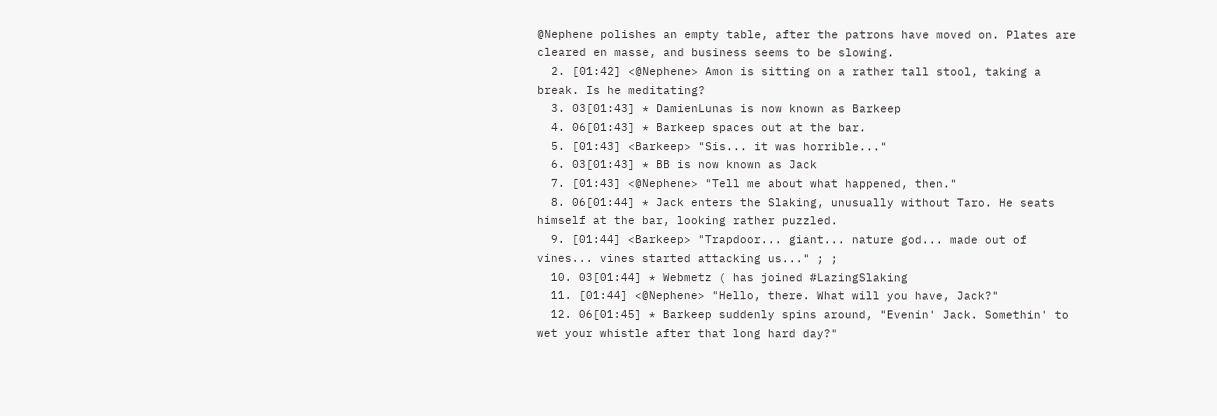@Nephene polishes an empty table, after the patrons have moved on. Plates are cleared en masse, and business seems to be slowing.
  2. [01:42] <@Nephene> Amon is sitting on a rather tall stool, taking a break. Is he meditating?
  3. 03[01:43] * DamienLunas is now known as Barkeep
  4. 06[01:43] * Barkeep spaces out at the bar.
  5. [01:43] <Barkeep> "Sis... it was horrible..."
  6. 03[01:43] * BB is now known as Jack
  7. [01:43] <@Nephene> "Tell me about what happened, then."
  8. 06[01:44] * Jack enters the Slaking, unusually without Taro. He seats himself at the bar, looking rather puzzled.
  9. [01:44] <Barkeep> "Trapdoor... giant... nature god... made out of vines... vines started attacking us..." ; ;
  10. 03[01:44] * Webmetz ( has joined #LazingSlaking
  11. [01:44] <@Nephene> "Hello, there. What will you have, Jack?"
  12. 06[01:45] * Barkeep suddenly spins around, "Evenin' Jack. Somethin' to wet your whistle after that long hard day?"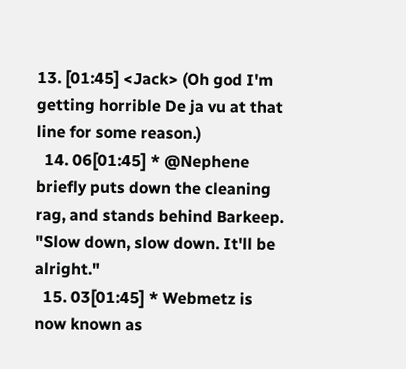13. [01:45] <Jack> (Oh god I'm getting horrible De ja vu at that line for some reason.)
  14. 06[01:45] * @Nephene briefly puts down the cleaning rag, and stands behind Barkeep. "Slow down, slow down. It'll be alright."
  15. 03[01:45] * Webmetz is now known as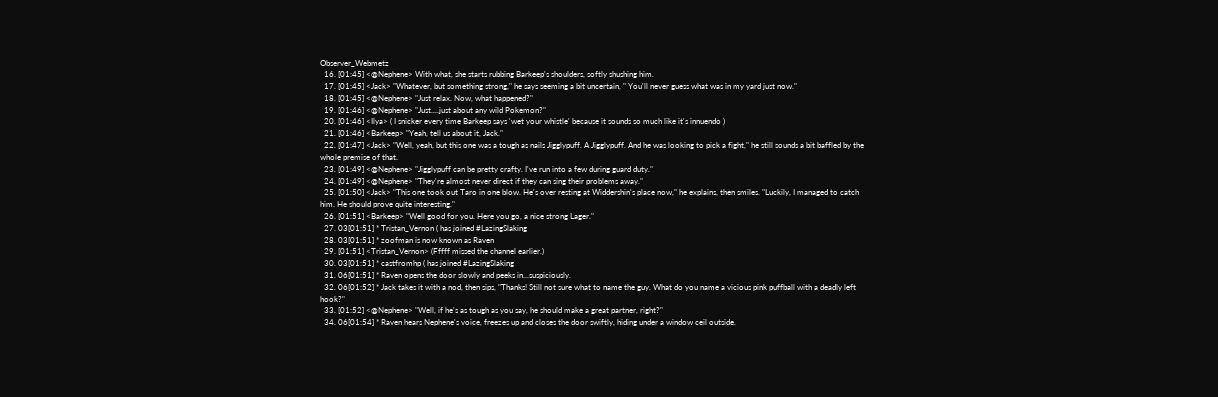Observer_Webmetz
  16. [01:45] <@Nephene> With what, she starts rubbing Barkeep's shoulders, softly shushing him.
  17. [01:45] <Jack> "Whatever, but something strong," he says seeming a bit uncertain, " You'll never guess what was in my yard just now."
  18. [01:45] <@Nephene> "Just relax. Now, what happened?"
  19. [01:46] <@Nephene> "Just....just about any wild Pokemon?"
  20. [01:46] <Ilya> ( I snicker every time Barkeep says 'wet your whistle' because it sounds so much like it's innuendo )
  21. [01:46] <Barkeep> "Yeah, tell us about it, Jack."
  22. [01:47] <Jack> "Well, yeah, but this one was a tough as nails Jigglypuff. A Jigglypuff. And he was looking to pick a fight," he still sounds a bit baffled by the whole premise of that.
  23. [01:49] <@Nephene> "Jigglypuff can be pretty crafty. I've run into a few during guard duty."
  24. [01:49] <@Nephene> "They're almost never direct if they can sing their problems away."
  25. [01:50] <Jack> "This one took out Taro in one blow. He's over resting at Widdershin's place now," he explains, then smiles. "Luckily, I managed to catch him. He should prove quite interesting."
  26. [01:51] <Barkeep> "Well good for you. Here you go, a nice strong Lager."
  27. 03[01:51] * Tristan_Vernon ( has joined #LazingSlaking
  28. 03[01:51] * zoofman is now known as Raven
  29. [01:51] <Tristan_Vernon> (Fffff missed the channel earlier.)
  30. 03[01:51] * castfromhp ( has joined #LazingSlaking
  31. 06[01:51] * Raven opens the door slowly and peeks in...suspiciously.
  32. 06[01:52] * Jack takes it with a nod, then sips, "Thanks! Still not sure what to name the guy. What do you name a vicious pink puffball with a deadly left hook?"
  33. [01:52] <@Nephene> "Well, if he's as tough as you say, he should make a great partner, right?"
  34. 06[01:54] * Raven hears Nephene's voice, freezes up and closes the door swiftly, hiding under a window ceil outside.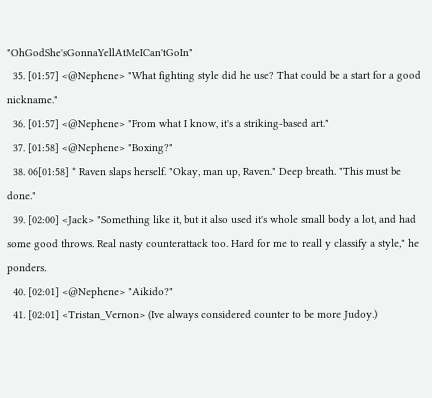"OhGodShe'sGonnaYellAtMeICan'tGoIn"
  35. [01:57] <@Nephene> "What fighting style did he use? That could be a start for a good nickname."
  36. [01:57] <@Nephene> "From what I know, it's a striking-based art."
  37. [01:58] <@Nephene> "Boxing?"
  38. 06[01:58] * Raven slaps herself. "Okay, man up, Raven." Deep breath. "This must be done."
  39. [02:00] <Jack> "Something like it, but it also used it's whole small body a lot, and had some good throws. Real nasty counterattack too. Hard for me to reall y classify a style," he ponders.
  40. [02:01] <@Nephene> "Aikido?"
  41. [02:01] <Tristan_Vernon> (Ive always considered counter to be more Judoy.)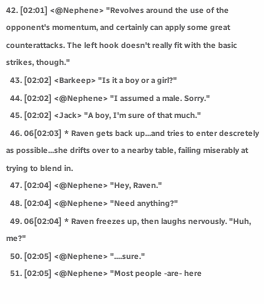42. [02:01] <@Nephene> "Revolves around the use of the opponent's momentum, and certainly can apply some great counterattacks. The left hook doesn't really fit with the basic strikes, though."
  43. [02:02] <Barkeep> "Is it a boy or a girl?"
  44. [02:02] <@Nephene> "I assumed a male. Sorry."
  45. [02:02] <Jack> "A boy, I'm sure of that much."
  46. 06[02:03] * Raven gets back up...and tries to enter descretely as possible...she drifts over to a nearby table, failing miserably at trying to blend in.
  47. [02:04] <@Nephene> "Hey, Raven."
  48. [02:04] <@Nephene> "Need anything?"
  49. 06[02:04] * Raven freezes up, then laughs nervously. "Huh, me?"
  50. [02:05] <@Nephene> "....sure."
  51. [02:05] <@Nephene> "Most people -are- here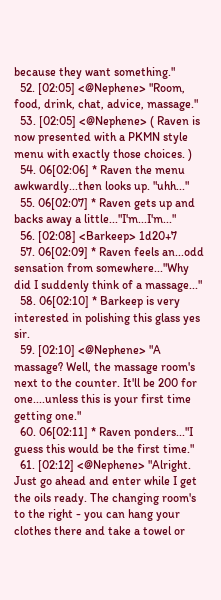because they want something."
  52. [02:05] <@Nephene> "Room, food, drink, chat, advice, massage."
  53. [02:05] <@Nephene> ( Raven is now presented with a PKMN style menu with exactly those choices. )
  54. 06[02:06] * Raven the menu awkwardly...then looks up. "uhh..."
  55. 06[02:07] * Raven gets up and backs away a little..."I'm...I'm..."
  56. [02:08] <Barkeep> 1d20+7
  57. 06[02:09] * Raven feels an...odd sensation from somewhere..."Why did I suddenly think of a massage..."
  58. 06[02:10] * Barkeep is very interested in polishing this glass yes sir.
  59. [02:10] <@Nephene> "A massage? Well, the massage room's next to the counter. It'll be 200 for one....unless this is your first time getting one."
  60. 06[02:11] * Raven ponders..."I guess this would be the first time."
  61. [02:12] <@Nephene> "Alright. Just go ahead and enter while I get the oils ready. The changing room's to the right - you can hang your clothes there and take a towel or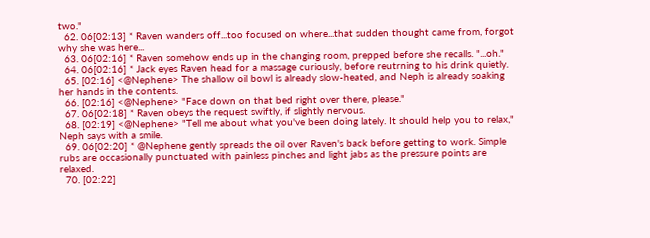two."
  62. 06[02:13] * Raven wanders off...too focused on where...that sudden thought came from, forgot why she was here...
  63. 06[02:16] * Raven somehow ends up in the changing room, prepped before she recalls. "...oh."
  64. 06[02:16] * Jack eyes Raven head for a massage curiously, before reutrning to his drink quietly.
  65. [02:16] <@Nephene> The shallow oil bowl is already slow-heated, and Neph is already soaking her hands in the contents.
  66. [02:16] <@Nephene> "Face down on that bed right over there, please."
  67. 06[02:18] * Raven obeys the request swiftly, if slightly nervous.
  68. [02:19] <@Nephene> "Tell me about what you've been doing lately. It should help you to relax," Neph says with a smile.
  69. 06[02:20] * @Nephene gently spreads the oil over Raven's back before getting to work. Simple rubs are occasionally punctuated with painless pinches and light jabs as the pressure points are relaxed.
  70. [02:22]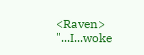<Raven> "...I...woke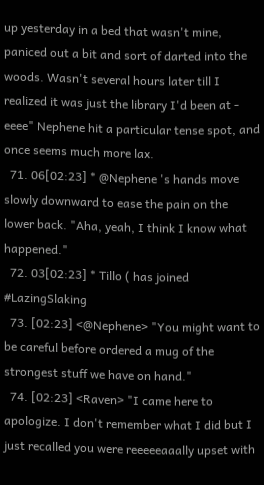up yesterday in a bed that wasn't mine, paniced out a bit and sort of darted into the woods. Wasn't several hours later till I realized it was just the library I'd been at - eeee" Nephene hit a particular tense spot, and once seems much more lax.
  71. 06[02:23] * @Nephene 's hands move slowly downward to ease the pain on the lower back. "Aha, yeah, I think I know what happened."
  72. 03[02:23] * Tillo ( has joined #LazingSlaking
  73. [02:23] <@Nephene> "You might want to be careful before ordered a mug of the strongest stuff we have on hand."
  74. [02:23] <Raven> "I came here to apologize. I don't remember what I did but I just recalled you were reeeeeaaally upset with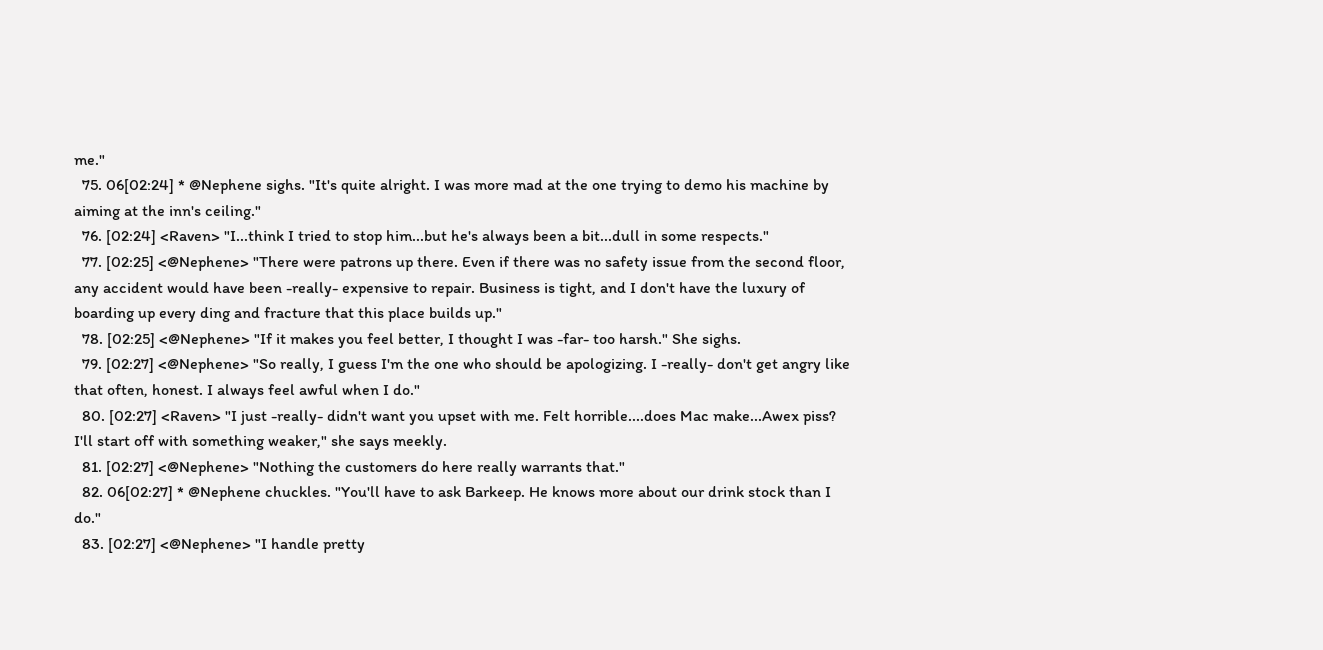me."
  75. 06[02:24] * @Nephene sighs. "It's quite alright. I was more mad at the one trying to demo his machine by aiming at the inn's ceiling."
  76. [02:24] <Raven> "I...think I tried to stop him...but he's always been a bit...dull in some respects."
  77. [02:25] <@Nephene> "There were patrons up there. Even if there was no safety issue from the second floor, any accident would have been -really- expensive to repair. Business is tight, and I don't have the luxury of boarding up every ding and fracture that this place builds up."
  78. [02:25] <@Nephene> "If it makes you feel better, I thought I was -far- too harsh." She sighs.
  79. [02:27] <@Nephene> "So really, I guess I'm the one who should be apologizing. I -really- don't get angry like that often, honest. I always feel awful when I do."
  80. [02:27] <Raven> "I just -really- didn't want you upset with me. Felt horrible....does Mac make...Awex piss? I'll start off with something weaker," she says meekly.
  81. [02:27] <@Nephene> "Nothing the customers do here really warrants that."
  82. 06[02:27] * @Nephene chuckles. "You'll have to ask Barkeep. He knows more about our drink stock than I do."
  83. [02:27] <@Nephene> "I handle pretty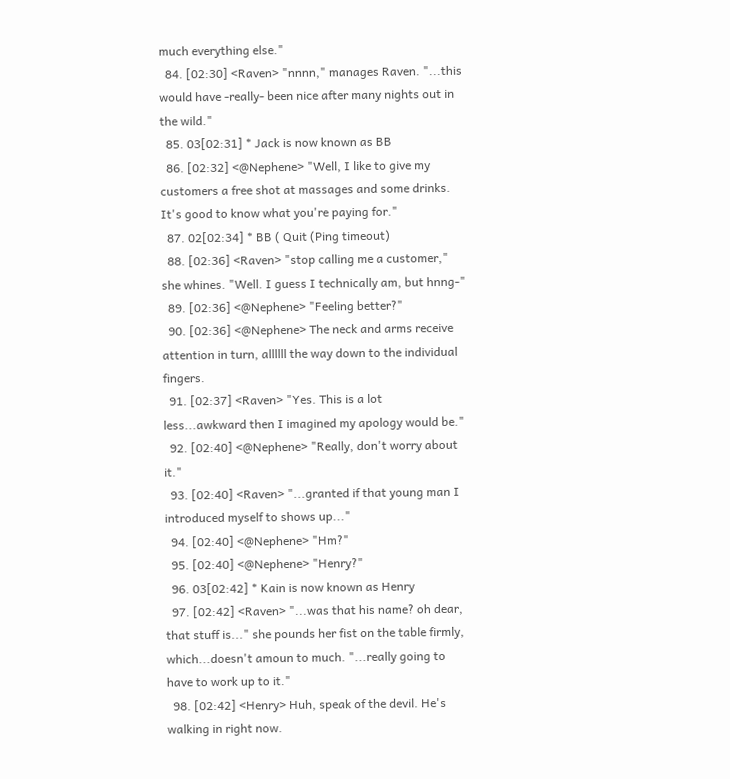much everything else."
  84. [02:30] <Raven> "nnnn," manages Raven. "...this would have -really- been nice after many nights out in the wild."
  85. 03[02:31] * Jack is now known as BB
  86. [02:32] <@Nephene> "Well, I like to give my customers a free shot at massages and some drinks. It's good to know what you're paying for."
  87. 02[02:34] * BB ( Quit (Ping timeout)
  88. [02:36] <Raven> "stop calling me a customer," she whines. "Well. I guess I technically am, but hnng-"
  89. [02:36] <@Nephene> "Feeling better?"
  90. [02:36] <@Nephene> The neck and arms receive attention in turn, allllll the way down to the individual fingers.
  91. [02:37] <Raven> "Yes. This is a lot less...awkward then I imagined my apology would be."
  92. [02:40] <@Nephene> "Really, don't worry about it."
  93. [02:40] <Raven> "...granted if that young man I introduced myself to shows up..."
  94. [02:40] <@Nephene> "Hm?"
  95. [02:40] <@Nephene> "Henry?"
  96. 03[02:42] * Kain is now known as Henry
  97. [02:42] <Raven> "...was that his name? oh dear, that stuff is..." she pounds her fist on the table firmly, which...doesn't amoun to much. "...really going to have to work up to it."
  98. [02:42] <Henry> Huh, speak of the devil. He's walking in right now.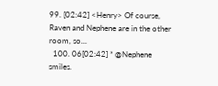99. [02:42] <Henry> Of course, Raven and Nephene are in the other room, so...
  100. 06[02:42] * @Nephene smiles.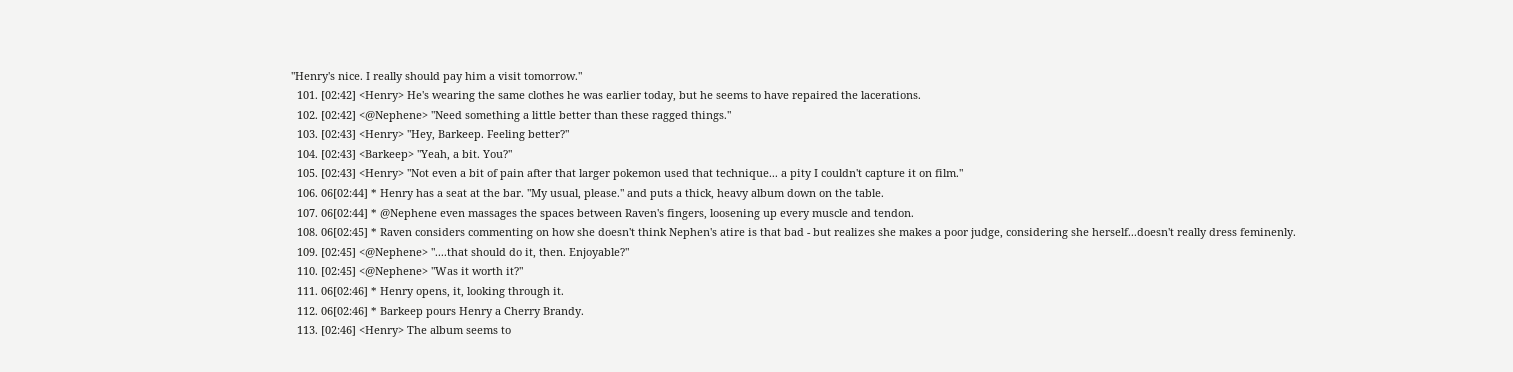"Henry's nice. I really should pay him a visit tomorrow."
  101. [02:42] <Henry> He's wearing the same clothes he was earlier today, but he seems to have repaired the lacerations.
  102. [02:42] <@Nephene> "Need something a little better than these ragged things."
  103. [02:43] <Henry> "Hey, Barkeep. Feeling better?"
  104. [02:43] <Barkeep> "Yeah, a bit. You?"
  105. [02:43] <Henry> "Not even a bit of pain after that larger pokemon used that technique... a pity I couldn't capture it on film."
  106. 06[02:44] * Henry has a seat at the bar. "My usual, please." and puts a thick, heavy album down on the table.
  107. 06[02:44] * @Nephene even massages the spaces between Raven's fingers, loosening up every muscle and tendon.
  108. 06[02:45] * Raven considers commenting on how she doesn't think Nephen's atire is that bad - but realizes she makes a poor judge, considering she herself...doesn't really dress feminenly.
  109. [02:45] <@Nephene> "....that should do it, then. Enjoyable?"
  110. [02:45] <@Nephene> "Was it worth it?"
  111. 06[02:46] * Henry opens, it, looking through it.
  112. 06[02:46] * Barkeep pours Henry a Cherry Brandy.
  113. [02:46] <Henry> The album seems to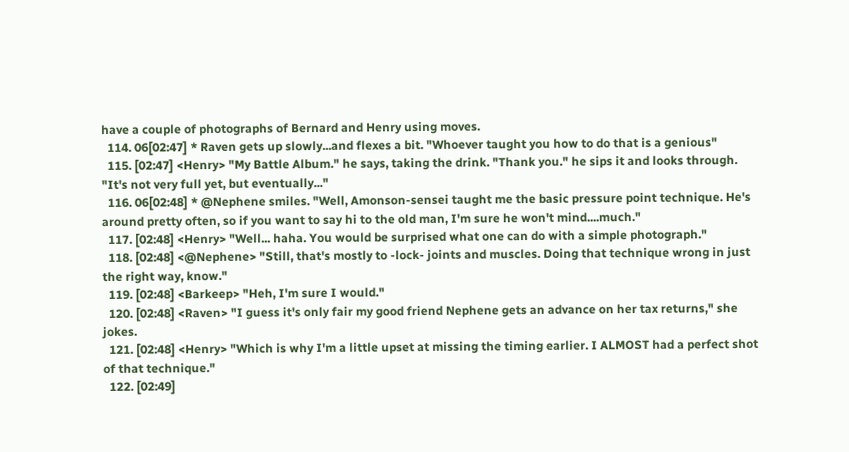have a couple of photographs of Bernard and Henry using moves.
  114. 06[02:47] * Raven gets up slowly...and flexes a bit. "Whoever taught you how to do that is a genious"
  115. [02:47] <Henry> "My Battle Album." he says, taking the drink. "Thank you." he sips it and looks through. "It's not very full yet, but eventually..."
  116. 06[02:48] * @Nephene smiles. "Well, Amonson-sensei taught me the basic pressure point technique. He's around pretty often, so if you want to say hi to the old man, I'm sure he won't mind....much."
  117. [02:48] <Henry> "Well... haha. You would be surprised what one can do with a simple photograph."
  118. [02:48] <@Nephene> "Still, that's mostly to -lock- joints and muscles. Doing that technique wrong in just the right way, know."
  119. [02:48] <Barkeep> "Heh, I'm sure I would."
  120. [02:48] <Raven> "I guess it's only fair my good friend Nephene gets an advance on her tax returns," she jokes.
  121. [02:48] <Henry> "Which is why I'm a little upset at missing the timing earlier. I ALMOST had a perfect shot of that technique."
  122. [02:49]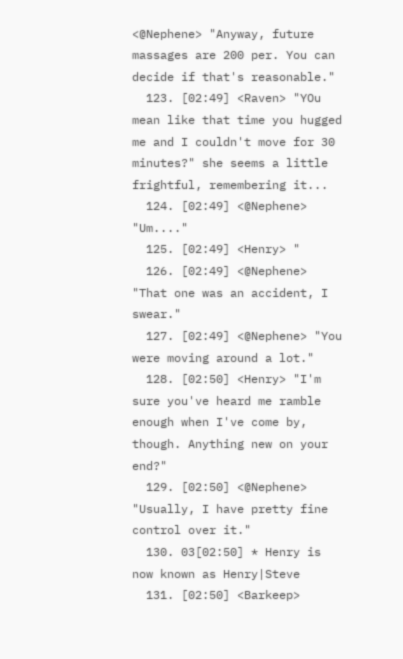<@Nephene> "Anyway, future massages are 200 per. You can decide if that's reasonable."
  123. [02:49] <Raven> "YOu mean like that time you hugged me and I couldn't move for 30 minutes?" she seems a little frightful, remembering it...
  124. [02:49] <@Nephene> "Um...."
  125. [02:49] <Henry> "
  126. [02:49] <@Nephene> "That one was an accident, I swear."
  127. [02:49] <@Nephene> "You were moving around a lot."
  128. [02:50] <Henry> "I'm sure you've heard me ramble enough when I've come by, though. Anything new on your end?"
  129. [02:50] <@Nephene> "Usually, I have pretty fine control over it."
  130. 03[02:50] * Henry is now known as Henry|Steve
  131. [02:50] <Barkeep>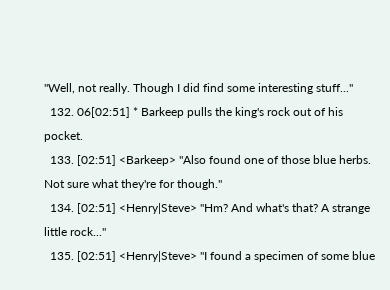"Well, not really. Though I did find some interesting stuff..."
  132. 06[02:51] * Barkeep pulls the king's rock out of his pocket.
  133. [02:51] <Barkeep> "Also found one of those blue herbs. Not sure what they're for though."
  134. [02:51] <Henry|Steve> "Hm? And what's that? A strange little rock..."
  135. [02:51] <Henry|Steve> "I found a specimen of some blue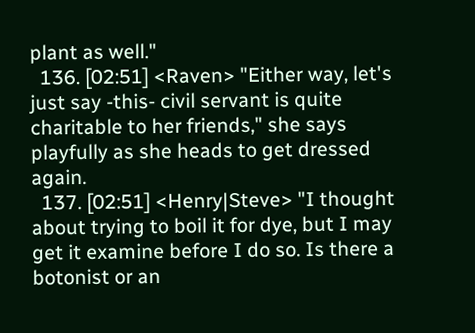plant as well."
  136. [02:51] <Raven> "Either way, let's just say -this- civil servant is quite charitable to her friends," she says playfully as she heads to get dressed again.
  137. [02:51] <Henry|Steve> "I thought about trying to boil it for dye, but I may get it examine before I do so. Is there a botonist or an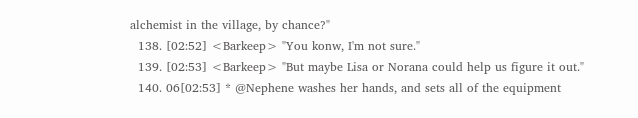alchemist in the village, by chance?"
  138. [02:52] <Barkeep> "You konw, I'm not sure."
  139. [02:53] <Barkeep> "But maybe Lisa or Norana could help us figure it out."
  140. 06[02:53] * @Nephene washes her hands, and sets all of the equipment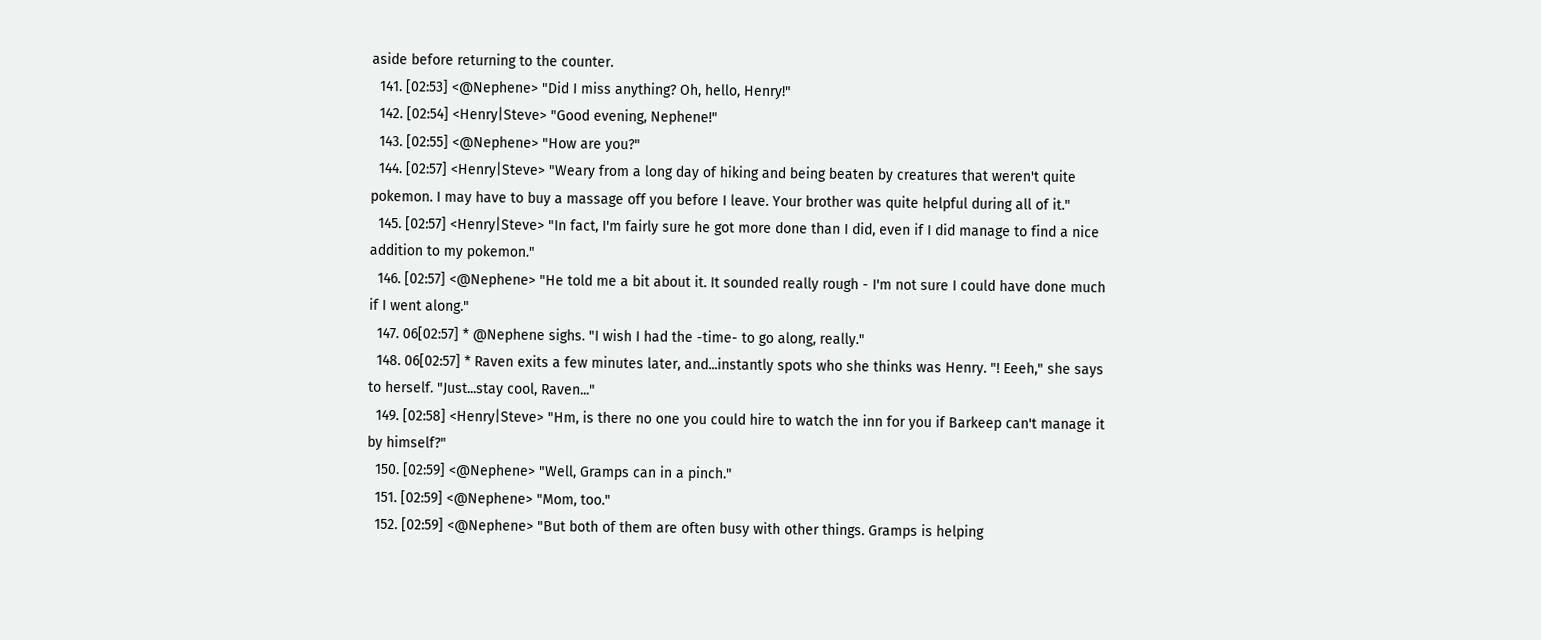aside before returning to the counter.
  141. [02:53] <@Nephene> "Did I miss anything? Oh, hello, Henry!"
  142. [02:54] <Henry|Steve> "Good evening, Nephene!"
  143. [02:55] <@Nephene> "How are you?"
  144. [02:57] <Henry|Steve> "Weary from a long day of hiking and being beaten by creatures that weren't quite pokemon. I may have to buy a massage off you before I leave. Your brother was quite helpful during all of it."
  145. [02:57] <Henry|Steve> "In fact, I'm fairly sure he got more done than I did, even if I did manage to find a nice addition to my pokemon."
  146. [02:57] <@Nephene> "He told me a bit about it. It sounded really rough - I'm not sure I could have done much if I went along."
  147. 06[02:57] * @Nephene sighs. "I wish I had the -time- to go along, really."
  148. 06[02:57] * Raven exits a few minutes later, and...instantly spots who she thinks was Henry. "! Eeeh," she says to herself. "Just...stay cool, Raven..."
  149. [02:58] <Henry|Steve> "Hm, is there no one you could hire to watch the inn for you if Barkeep can't manage it by himself?"
  150. [02:59] <@Nephene> "Well, Gramps can in a pinch."
  151. [02:59] <@Nephene> "Mom, too."
  152. [02:59] <@Nephene> "But both of them are often busy with other things. Gramps is helping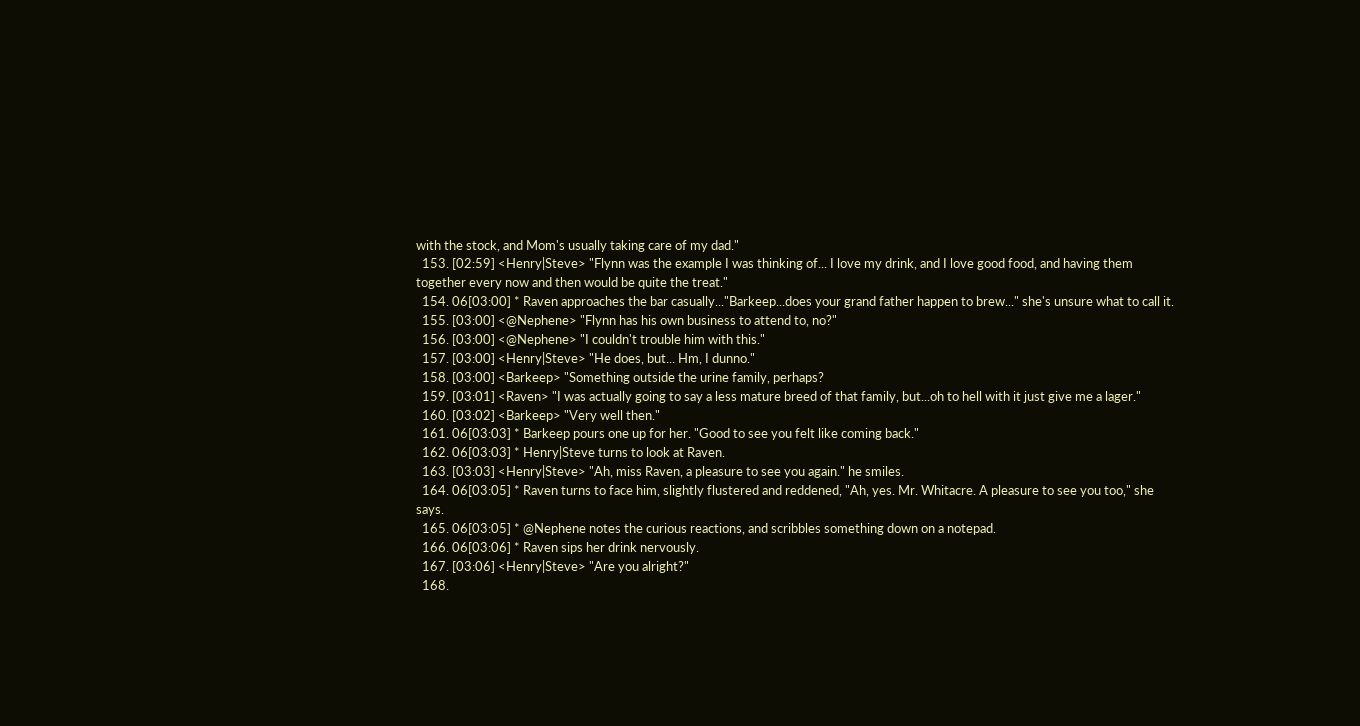with the stock, and Mom's usually taking care of my dad."
  153. [02:59] <Henry|Steve> "Flynn was the example I was thinking of... I love my drink, and I love good food, and having them together every now and then would be quite the treat."
  154. 06[03:00] * Raven approaches the bar casually..."Barkeep...does your grand father happen to brew..." she's unsure what to call it.
  155. [03:00] <@Nephene> "Flynn has his own business to attend to, no?"
  156. [03:00] <@Nephene> "I couldn't trouble him with this."
  157. [03:00] <Henry|Steve> "He does, but... Hm, I dunno."
  158. [03:00] <Barkeep> "Something outside the urine family, perhaps?
  159. [03:01] <Raven> "I was actually going to say a less mature breed of that family, but...oh to hell with it just give me a lager."
  160. [03:02] <Barkeep> "Very well then."
  161. 06[03:03] * Barkeep pours one up for her. "Good to see you felt like coming back."
  162. 06[03:03] * Henry|Steve turns to look at Raven.
  163. [03:03] <Henry|Steve> "Ah, miss Raven, a pleasure to see you again." he smiles.
  164. 06[03:05] * Raven turns to face him, slightly flustered and reddened, "Ah, yes. Mr. Whitacre. A pleasure to see you too," she says.
  165. 06[03:05] * @Nephene notes the curious reactions, and scribbles something down on a notepad.
  166. 06[03:06] * Raven sips her drink nervously.
  167. [03:06] <Henry|Steve> "Are you alright?"
  168.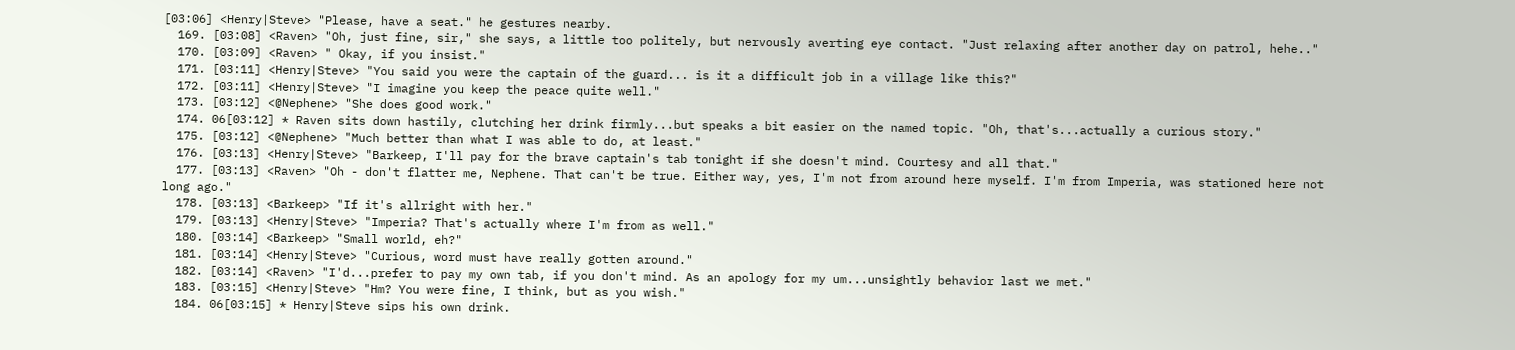[03:06] <Henry|Steve> "Please, have a seat." he gestures nearby.
  169. [03:08] <Raven> "Oh, just fine, sir," she says, a little too politely, but nervously averting eye contact. "Just relaxing after another day on patrol, hehe.."
  170. [03:09] <Raven> " Okay, if you insist."
  171. [03:11] <Henry|Steve> "You said you were the captain of the guard... is it a difficult job in a village like this?"
  172. [03:11] <Henry|Steve> "I imagine you keep the peace quite well."
  173. [03:12] <@Nephene> "She does good work."
  174. 06[03:12] * Raven sits down hastily, clutching her drink firmly...but speaks a bit easier on the named topic. "Oh, that's...actually a curious story."
  175. [03:12] <@Nephene> "Much better than what I was able to do, at least."
  176. [03:13] <Henry|Steve> "Barkeep, I'll pay for the brave captain's tab tonight if she doesn't mind. Courtesy and all that."
  177. [03:13] <Raven> "Oh - don't flatter me, Nephene. That can't be true. Either way, yes, I'm not from around here myself. I'm from Imperia, was stationed here not long ago."
  178. [03:13] <Barkeep> "If it's allright with her."
  179. [03:13] <Henry|Steve> "Imperia? That's actually where I'm from as well."
  180. [03:14] <Barkeep> "Small world, eh?"
  181. [03:14] <Henry|Steve> "Curious, word must have really gotten around."
  182. [03:14] <Raven> "I'd...prefer to pay my own tab, if you don't mind. As an apology for my um...unsightly behavior last we met."
  183. [03:15] <Henry|Steve> "Hm? You were fine, I think, but as you wish."
  184. 06[03:15] * Henry|Steve sips his own drink.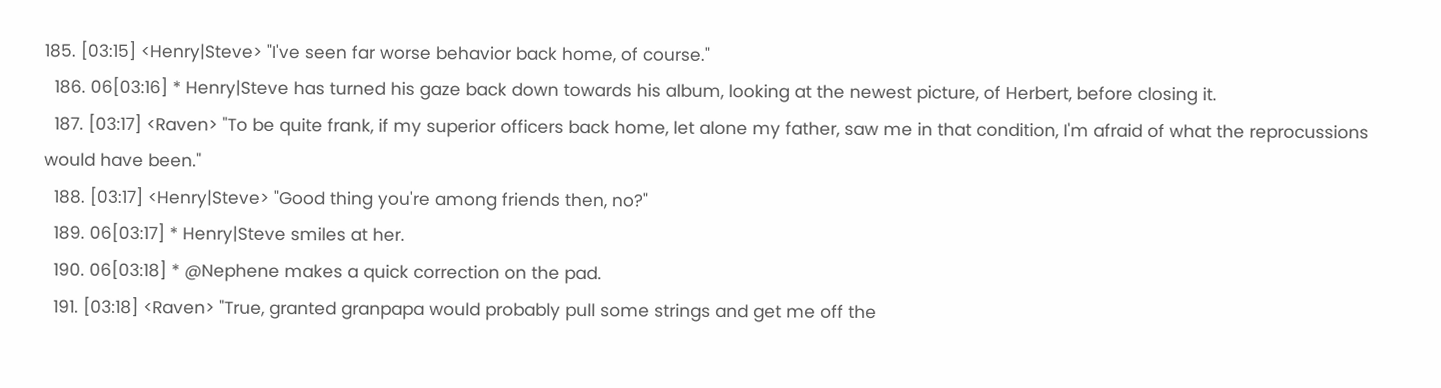185. [03:15] <Henry|Steve> "I've seen far worse behavior back home, of course."
  186. 06[03:16] * Henry|Steve has turned his gaze back down towards his album, looking at the newest picture, of Herbert, before closing it.
  187. [03:17] <Raven> "To be quite frank, if my superior officers back home, let alone my father, saw me in that condition, I'm afraid of what the reprocussions would have been."
  188. [03:17] <Henry|Steve> "Good thing you're among friends then, no?"
  189. 06[03:17] * Henry|Steve smiles at her.
  190. 06[03:18] * @Nephene makes a quick correction on the pad.
  191. [03:18] <Raven> "True, granted granpapa would probably pull some strings and get me off the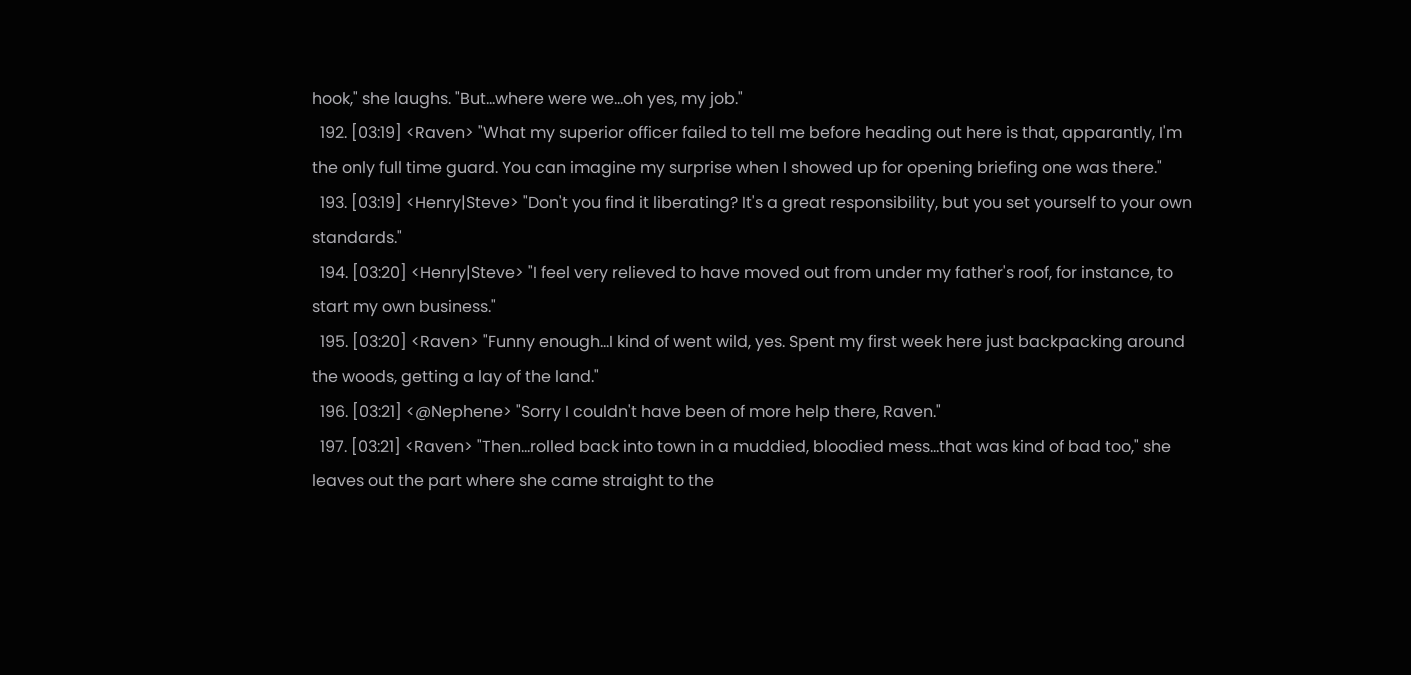hook," she laughs. "But...where were we...oh yes, my job."
  192. [03:19] <Raven> "What my superior officer failed to tell me before heading out here is that, apparantly, I'm the only full time guard. You can imagine my surprise when I showed up for opening briefing one was there."
  193. [03:19] <Henry|Steve> "Don't you find it liberating? It's a great responsibility, but you set yourself to your own standards."
  194. [03:20] <Henry|Steve> "I feel very relieved to have moved out from under my father's roof, for instance, to start my own business."
  195. [03:20] <Raven> "Funny enough...I kind of went wild, yes. Spent my first week here just backpacking around the woods, getting a lay of the land."
  196. [03:21] <@Nephene> "Sorry I couldn't have been of more help there, Raven."
  197. [03:21] <Raven> "Then...rolled back into town in a muddied, bloodied mess...that was kind of bad too," she leaves out the part where she came straight to the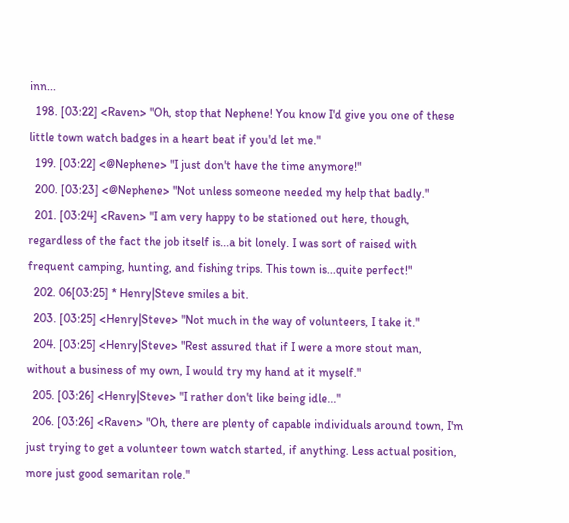inn...
  198. [03:22] <Raven> "Oh, stop that Nephene! You know I'd give you one of these little town watch badges in a heart beat if you'd let me."
  199. [03:22] <@Nephene> "I just don't have the time anymore!"
  200. [03:23] <@Nephene> "Not unless someone needed my help that badly."
  201. [03:24] <Raven> "I am very happy to be stationed out here, though, regardless of the fact the job itself is...a bit lonely. I was sort of raised with frequent camping, hunting, and fishing trips. This town is...quite perfect!"
  202. 06[03:25] * Henry|Steve smiles a bit.
  203. [03:25] <Henry|Steve> "Not much in the way of volunteers, I take it."
  204. [03:25] <Henry|Steve> "Rest assured that if I were a more stout man, without a business of my own, I would try my hand at it myself."
  205. [03:26] <Henry|Steve> "I rather don't like being idle..."
  206. [03:26] <Raven> "Oh, there are plenty of capable individuals around town, I'm just trying to get a volunteer town watch started, if anything. Less actual position, more just good semaritan role."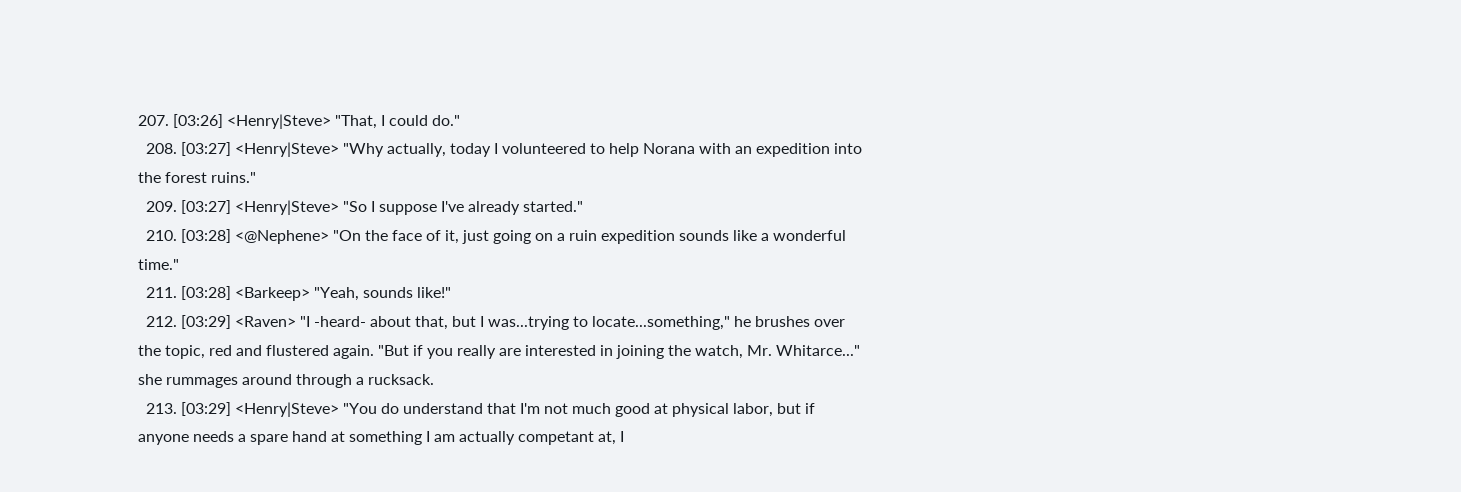207. [03:26] <Henry|Steve> "That, I could do."
  208. [03:27] <Henry|Steve> "Why actually, today I volunteered to help Norana with an expedition into the forest ruins."
  209. [03:27] <Henry|Steve> "So I suppose I've already started."
  210. [03:28] <@Nephene> "On the face of it, just going on a ruin expedition sounds like a wonderful time."
  211. [03:28] <Barkeep> "Yeah, sounds like!"
  212. [03:29] <Raven> "I -heard- about that, but I was...trying to locate...something," he brushes over the topic, red and flustered again. "But if you really are interested in joining the watch, Mr. Whitarce..." she rummages around through a rucksack.
  213. [03:29] <Henry|Steve> "You do understand that I'm not much good at physical labor, but if anyone needs a spare hand at something I am actually competant at, I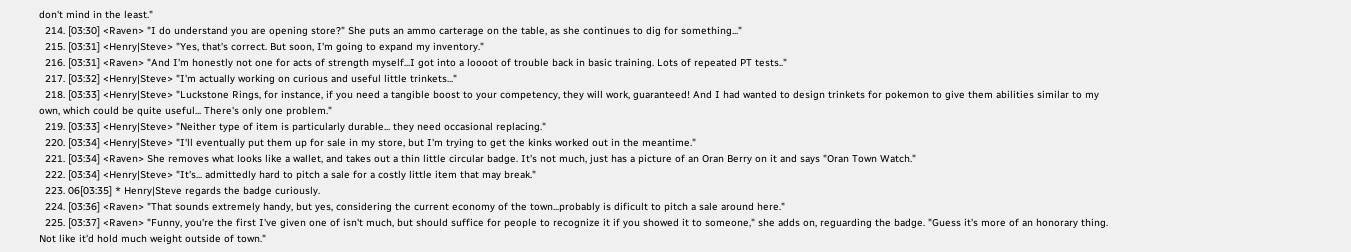don't mind in the least."
  214. [03:30] <Raven> "I do understand you are opening store?" She puts an ammo carterage on the table, as she continues to dig for something..."
  215. [03:31] <Henry|Steve> "Yes, that's correct. But soon, I'm going to expand my inventory."
  216. [03:31] <Raven> "And I'm honestly not one for acts of strength myself...I got into a loooot of trouble back in basic training. Lots of repeated PT tests.."
  217. [03:32] <Henry|Steve> "I'm actually working on curious and useful little trinkets..."
  218. [03:33] <Henry|Steve> "Luckstone Rings, for instance, if you need a tangible boost to your competency, they will work, guaranteed! And I had wanted to design trinkets for pokemon to give them abilities similar to my own, which could be quite useful... There's only one problem."
  219. [03:33] <Henry|Steve> "Neither type of item is particularly durable... they need occasional replacing."
  220. [03:34] <Henry|Steve> "I'll eventually put them up for sale in my store, but I'm trying to get the kinks worked out in the meantime."
  221. [03:34] <Raven> She removes what looks like a wallet, and takes out a thin little circular badge. It's not much, just has a picture of an Oran Berry on it and says "Oran Town Watch."
  222. [03:34] <Henry|Steve> "It's... admittedly hard to pitch a sale for a costly little item that may break."
  223. 06[03:35] * Henry|Steve regards the badge curiously.
  224. [03:36] <Raven> "That sounds extremely handy, but yes, considering the current economy of the town...probably is dificult to pitch a sale around here."
  225. [03:37] <Raven> "Funny, you're the first I've given one of isn't much, but should suffice for people to recognize it if you showed it to someone," she adds on, reguarding the badge. "Guess it's more of an honorary thing. Not like it'd hold much weight outside of town."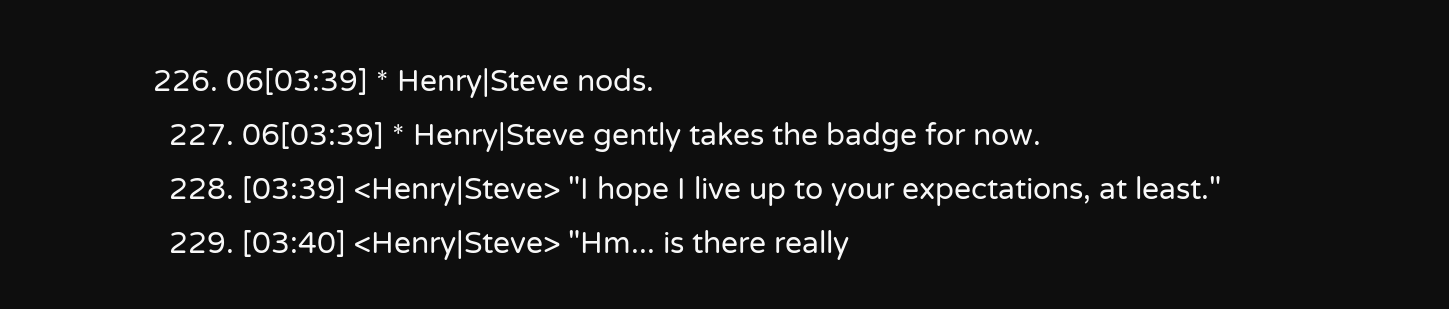226. 06[03:39] * Henry|Steve nods.
  227. 06[03:39] * Henry|Steve gently takes the badge for now.
  228. [03:39] <Henry|Steve> "I hope I live up to your expectations, at least."
  229. [03:40] <Henry|Steve> "Hm... is there really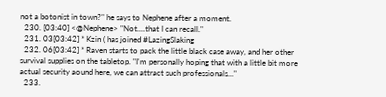not a botonist in town?" he says to Nephene after a moment.
  230. [03:40] <@Nephene> "Not....that I can recall."
  231. 03[03:42] * Kzin ( has joined #LazingSlaking
  232. 06[03:42] * Raven starts to pack the little black case away, and her other survival supplies on the tabletop. "I'm personally hoping that with a little bit more actual security aound here, we can attract such professionals..."
  233.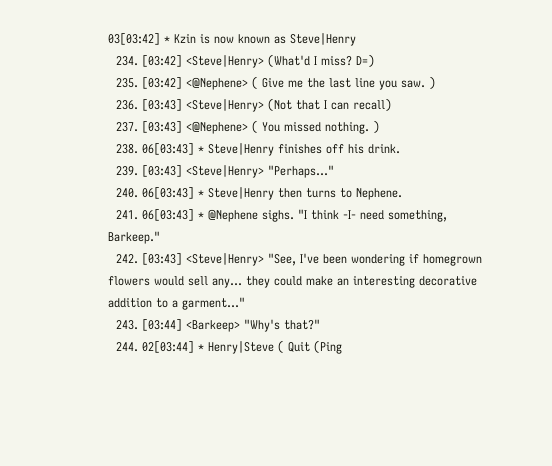03[03:42] * Kzin is now known as Steve|Henry
  234. [03:42] <Steve|Henry> (What'd I miss? D=)
  235. [03:42] <@Nephene> ( Give me the last line you saw. )
  236. [03:43] <Steve|Henry> (Not that I can recall)
  237. [03:43] <@Nephene> ( You missed nothing. )
  238. 06[03:43] * Steve|Henry finishes off his drink.
  239. [03:43] <Steve|Henry> "Perhaps..."
  240. 06[03:43] * Steve|Henry then turns to Nephene.
  241. 06[03:43] * @Nephene sighs. "I think -I- need something, Barkeep."
  242. [03:43] <Steve|Henry> "See, I've been wondering if homegrown flowers would sell any... they could make an interesting decorative addition to a garment..."
  243. [03:44] <Barkeep> "Why's that?"
  244. 02[03:44] * Henry|Steve ( Quit (Ping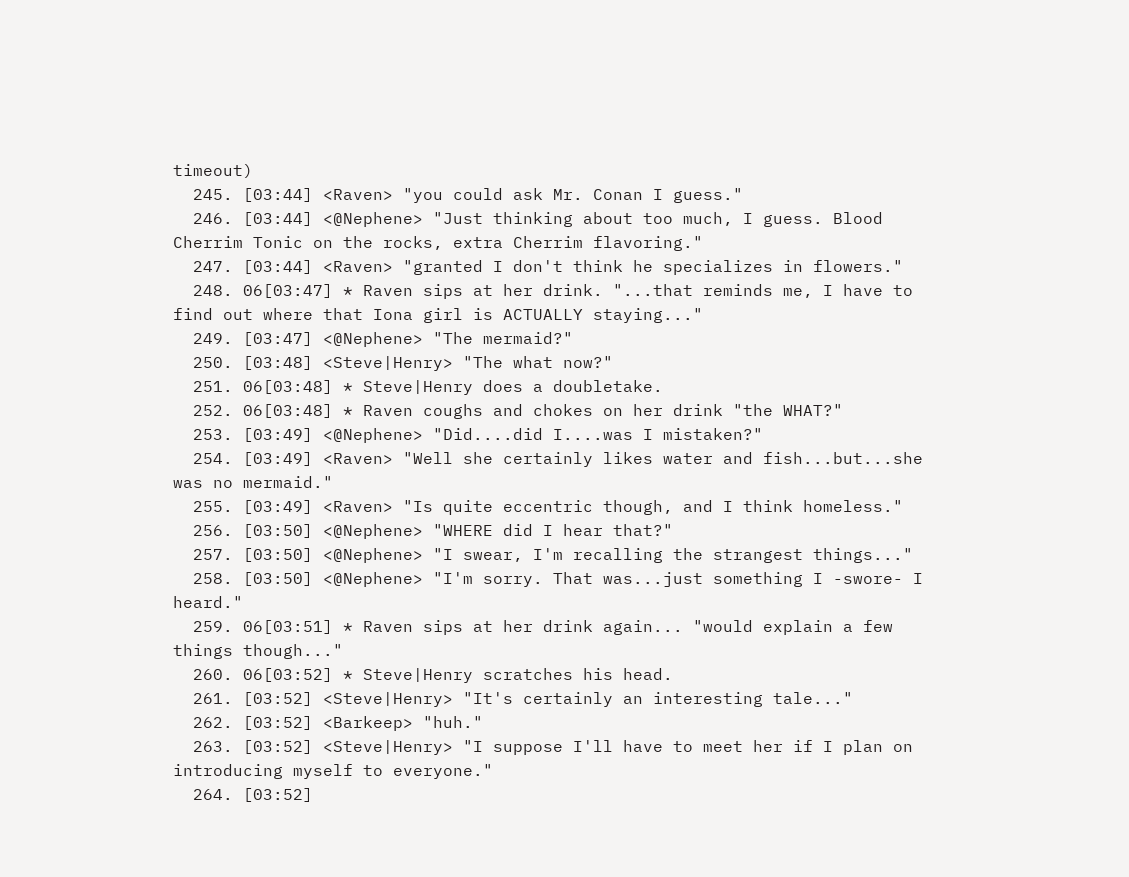timeout)
  245. [03:44] <Raven> "you could ask Mr. Conan I guess."
  246. [03:44] <@Nephene> "Just thinking about too much, I guess. Blood Cherrim Tonic on the rocks, extra Cherrim flavoring."
  247. [03:44] <Raven> "granted I don't think he specializes in flowers."
  248. 06[03:47] * Raven sips at her drink. "...that reminds me, I have to find out where that Iona girl is ACTUALLY staying..."
  249. [03:47] <@Nephene> "The mermaid?"
  250. [03:48] <Steve|Henry> "The what now?"
  251. 06[03:48] * Steve|Henry does a doubletake.
  252. 06[03:48] * Raven coughs and chokes on her drink "the WHAT?"
  253. [03:49] <@Nephene> "Did....did I....was I mistaken?"
  254. [03:49] <Raven> "Well she certainly likes water and fish...but...she was no mermaid."
  255. [03:49] <Raven> "Is quite eccentric though, and I think homeless."
  256. [03:50] <@Nephene> "WHERE did I hear that?"
  257. [03:50] <@Nephene> "I swear, I'm recalling the strangest things..."
  258. [03:50] <@Nephene> "I'm sorry. That was...just something I -swore- I heard."
  259. 06[03:51] * Raven sips at her drink again... "would explain a few things though..."
  260. 06[03:52] * Steve|Henry scratches his head.
  261. [03:52] <Steve|Henry> "It's certainly an interesting tale..."
  262. [03:52] <Barkeep> "huh."
  263. [03:52] <Steve|Henry> "I suppose I'll have to meet her if I plan on introducing myself to everyone."
  264. [03:52]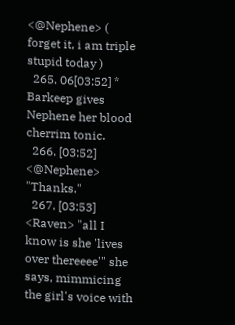<@Nephene> ( forget it, i am triple stupid today )
  265. 06[03:52] * Barkeep gives Nephene her blood cherrim tonic.
  266. [03:52] <@Nephene> "Thanks."
  267. [03:53] <Raven> "all I know is she 'lives over thereeee'" she says, mimmicing the girl's voice with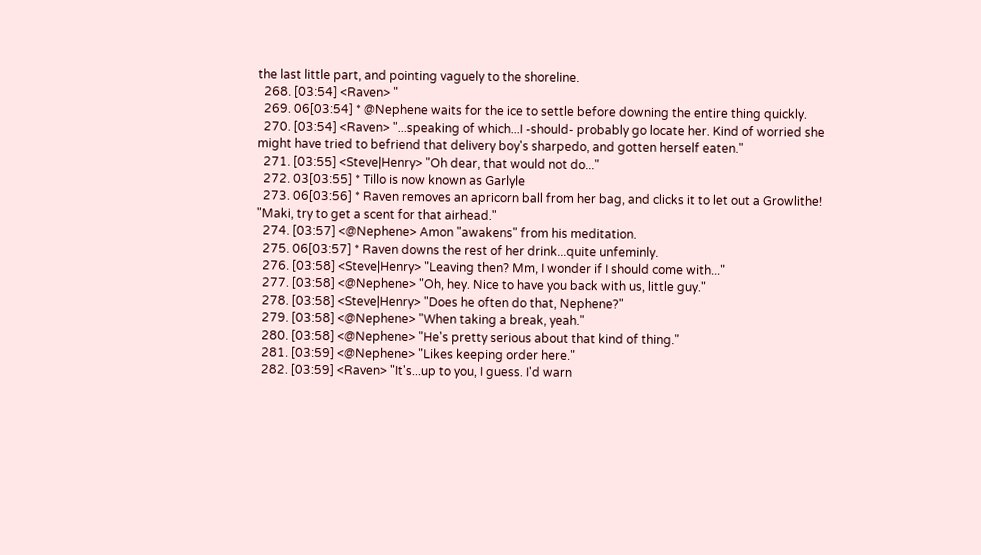the last little part, and pointing vaguely to the shoreline.
  268. [03:54] <Raven> "
  269. 06[03:54] * @Nephene waits for the ice to settle before downing the entire thing quickly.
  270. [03:54] <Raven> "...speaking of which...I -should- probably go locate her. Kind of worried she might have tried to befriend that delivery boy's sharpedo, and gotten herself eaten."
  271. [03:55] <Steve|Henry> "Oh dear, that would not do..."
  272. 03[03:55] * Tillo is now known as Garlyle
  273. 06[03:56] * Raven removes an apricorn ball from her bag, and clicks it to let out a Growlithe! "Maki, try to get a scent for that airhead."
  274. [03:57] <@Nephene> Amon "awakens" from his meditation.
  275. 06[03:57] * Raven downs the rest of her drink...quite unfeminly.
  276. [03:58] <Steve|Henry> "Leaving then? Mm, I wonder if I should come with..."
  277. [03:58] <@Nephene> "Oh, hey. Nice to have you back with us, little guy."
  278. [03:58] <Steve|Henry> "Does he often do that, Nephene?"
  279. [03:58] <@Nephene> "When taking a break, yeah."
  280. [03:58] <@Nephene> "He's pretty serious about that kind of thing."
  281. [03:59] <@Nephene> "Likes keeping order here."
  282. [03:59] <Raven> "It's...up to you, I guess. I'd warn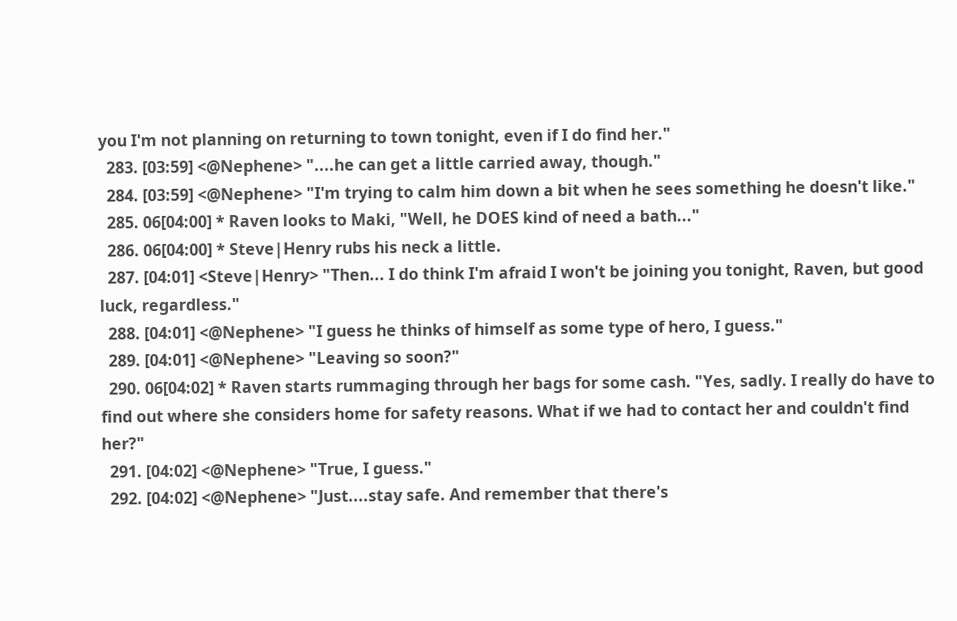you I'm not planning on returning to town tonight, even if I do find her."
  283. [03:59] <@Nephene> "....he can get a little carried away, though."
  284. [03:59] <@Nephene> "I'm trying to calm him down a bit when he sees something he doesn't like."
  285. 06[04:00] * Raven looks to Maki, "Well, he DOES kind of need a bath..."
  286. 06[04:00] * Steve|Henry rubs his neck a little.
  287. [04:01] <Steve|Henry> "Then... I do think I'm afraid I won't be joining you tonight, Raven, but good luck, regardless."
  288. [04:01] <@Nephene> "I guess he thinks of himself as some type of hero, I guess."
  289. [04:01] <@Nephene> "Leaving so soon?"
  290. 06[04:02] * Raven starts rummaging through her bags for some cash. "Yes, sadly. I really do have to find out where she considers home for safety reasons. What if we had to contact her and couldn't find her?"
  291. [04:02] <@Nephene> "True, I guess."
  292. [04:02] <@Nephene> "Just....stay safe. And remember that there's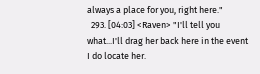always a place for you, right here."
  293. [04:03] <Raven> "I'll tell you what...I'll drag her back here in the event I do locate her.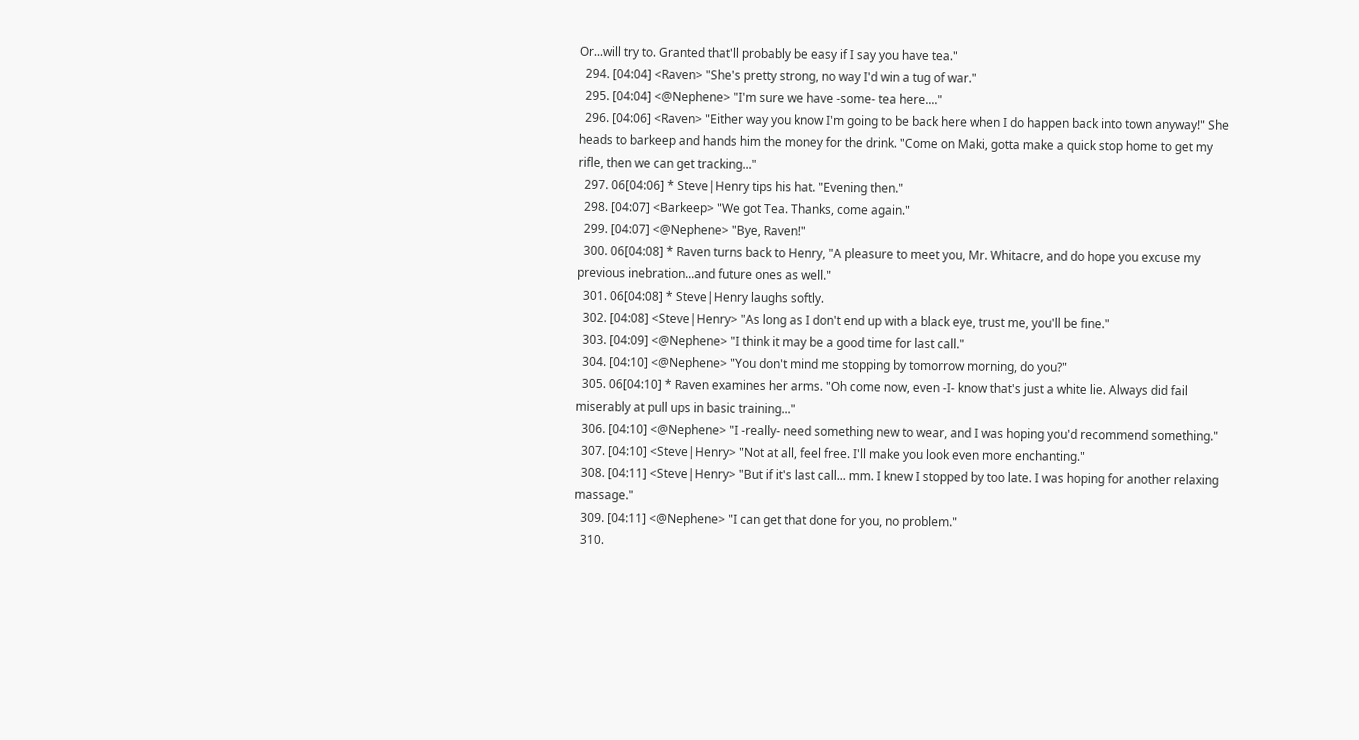Or...will try to. Granted that'll probably be easy if I say you have tea."
  294. [04:04] <Raven> "She's pretty strong, no way I'd win a tug of war."
  295. [04:04] <@Nephene> "I'm sure we have -some- tea here...."
  296. [04:06] <Raven> "Either way you know I'm going to be back here when I do happen back into town anyway!" She heads to barkeep and hands him the money for the drink. "Come on Maki, gotta make a quick stop home to get my rifle, then we can get tracking..."
  297. 06[04:06] * Steve|Henry tips his hat. "Evening then."
  298. [04:07] <Barkeep> "We got Tea. Thanks, come again."
  299. [04:07] <@Nephene> "Bye, Raven!"
  300. 06[04:08] * Raven turns back to Henry, "A pleasure to meet you, Mr. Whitacre, and do hope you excuse my previous inebration...and future ones as well."
  301. 06[04:08] * Steve|Henry laughs softly.
  302. [04:08] <Steve|Henry> "As long as I don't end up with a black eye, trust me, you'll be fine."
  303. [04:09] <@Nephene> "I think it may be a good time for last call."
  304. [04:10] <@Nephene> "You don't mind me stopping by tomorrow morning, do you?"
  305. 06[04:10] * Raven examines her arms. "Oh come now, even -I- know that's just a white lie. Always did fail miserably at pull ups in basic training..."
  306. [04:10] <@Nephene> "I -really- need something new to wear, and I was hoping you'd recommend something."
  307. [04:10] <Steve|Henry> "Not at all, feel free. I'll make you look even more enchanting."
  308. [04:11] <Steve|Henry> "But if it's last call... mm. I knew I stopped by too late. I was hoping for another relaxing massage."
  309. [04:11] <@Nephene> "I can get that done for you, no problem."
  310.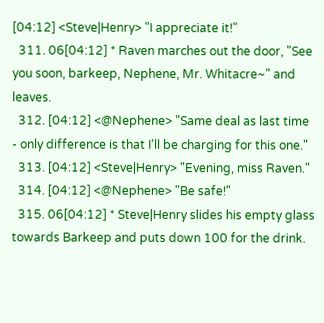[04:12] <Steve|Henry> "I appreciate it!"
  311. 06[04:12] * Raven marches out the door, "See you soon, barkeep, Nephene, Mr. Whitacre~" and leaves.
  312. [04:12] <@Nephene> "Same deal as last time - only difference is that I'll be charging for this one."
  313. [04:12] <Steve|Henry> "Evening, miss Raven."
  314. [04:12] <@Nephene> "Be safe!"
  315. 06[04:12] * Steve|Henry slides his empty glass towards Barkeep and puts down 100 for the drink.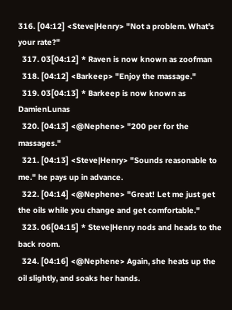316. [04:12] <Steve|Henry> "Not a problem. What's your rate?"
  317. 03[04:12] * Raven is now known as zoofman
  318. [04:12] <Barkeep> "Enjoy the massage."
  319. 03[04:13] * Barkeep is now known as DamienLunas
  320. [04:13] <@Nephene> "200 per for the massages."
  321. [04:13] <Steve|Henry> "Sounds reasonable to me." he pays up in advance.
  322. [04:14] <@Nephene> "Great! Let me just get the oils while you change and get comfortable."
  323. 06[04:15] * Steve|Henry nods and heads to the back room.
  324. [04:16] <@Nephene> Again, she heats up the oil slightly, and soaks her hands.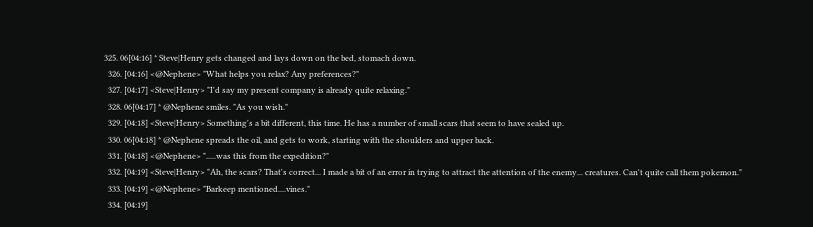325. 06[04:16] * Steve|Henry gets changed and lays down on the bed, stomach down.
  326. [04:16] <@Nephene> "What helps you relax? Any preferences?"
  327. [04:17] <Steve|Henry> "I'd say my present company is already quite relaxing."
  328. 06[04:17] * @Nephene smiles. "As you wish."
  329. [04:18] <Steve|Henry> Something's a bit different, this time. He has a number of small scars that seem to have sealed up.
  330. 06[04:18] * @Nephene spreads the oil, and gets to work, starting with the shoulders and upper back.
  331. [04:18] <@Nephene> ".....was this from the expedition?"
  332. [04:19] <Steve|Henry> "Ah, the scars? That's correct... I made a bit of an error in trying to attract the attention of the enemy... creatures. Can't quite call them pokemon."
  333. [04:19] <@Nephene> "Barkeep mentioned....vines."
  334. [04:19]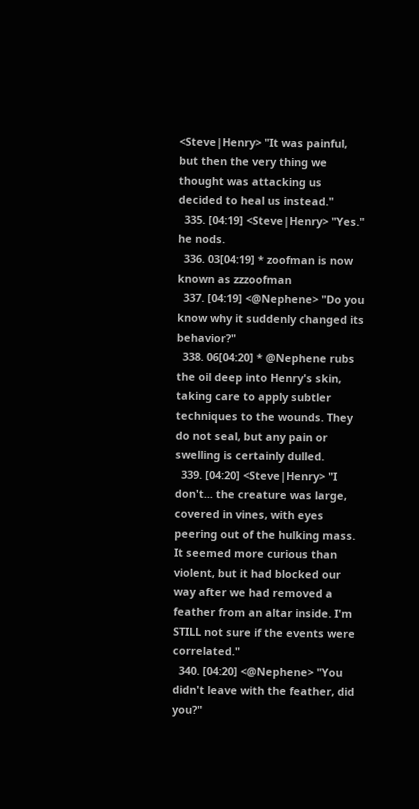<Steve|Henry> "It was painful, but then the very thing we thought was attacking us decided to heal us instead."
  335. [04:19] <Steve|Henry> "Yes." he nods.
  336. 03[04:19] * zoofman is now known as zzzoofman
  337. [04:19] <@Nephene> "Do you know why it suddenly changed its behavior?"
  338. 06[04:20] * @Nephene rubs the oil deep into Henry's skin, taking care to apply subtler techniques to the wounds. They do not seal, but any pain or swelling is certainly dulled.
  339. [04:20] <Steve|Henry> "I don't... the creature was large, covered in vines, with eyes peering out of the hulking mass. It seemed more curious than violent, but it had blocked our way after we had removed a feather from an altar inside. I'm STILL not sure if the events were correlated."
  340. [04:20] <@Nephene> "You didn't leave with the feather, did you?"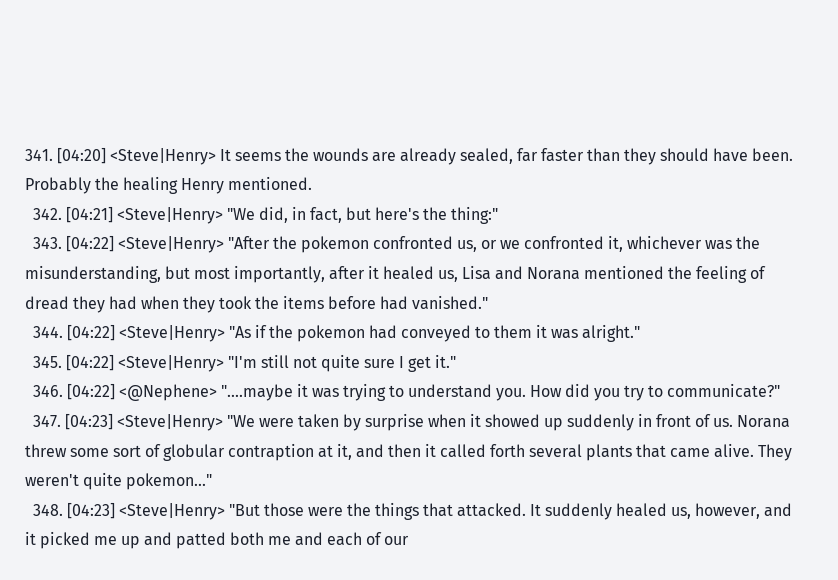341. [04:20] <Steve|Henry> It seems the wounds are already sealed, far faster than they should have been. Probably the healing Henry mentioned.
  342. [04:21] <Steve|Henry> "We did, in fact, but here's the thing:"
  343. [04:22] <Steve|Henry> "After the pokemon confronted us, or we confronted it, whichever was the misunderstanding, but most importantly, after it healed us, Lisa and Norana mentioned the feeling of dread they had when they took the items before had vanished."
  344. [04:22] <Steve|Henry> "As if the pokemon had conveyed to them it was alright."
  345. [04:22] <Steve|Henry> "I'm still not quite sure I get it."
  346. [04:22] <@Nephene> "....maybe it was trying to understand you. How did you try to communicate?"
  347. [04:23] <Steve|Henry> "We were taken by surprise when it showed up suddenly in front of us. Norana threw some sort of globular contraption at it, and then it called forth several plants that came alive. They weren't quite pokemon..."
  348. [04:23] <Steve|Henry> "But those were the things that attacked. It suddenly healed us, however, and it picked me up and patted both me and each of our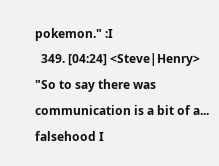pokemon." :I
  349. [04:24] <Steve|Henry> "So to say there was communication is a bit of a... falsehood I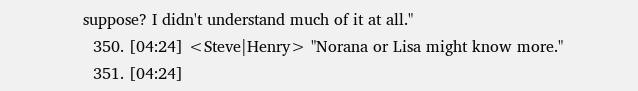suppose? I didn't understand much of it at all."
  350. [04:24] <Steve|Henry> "Norana or Lisa might know more."
  351. [04:24]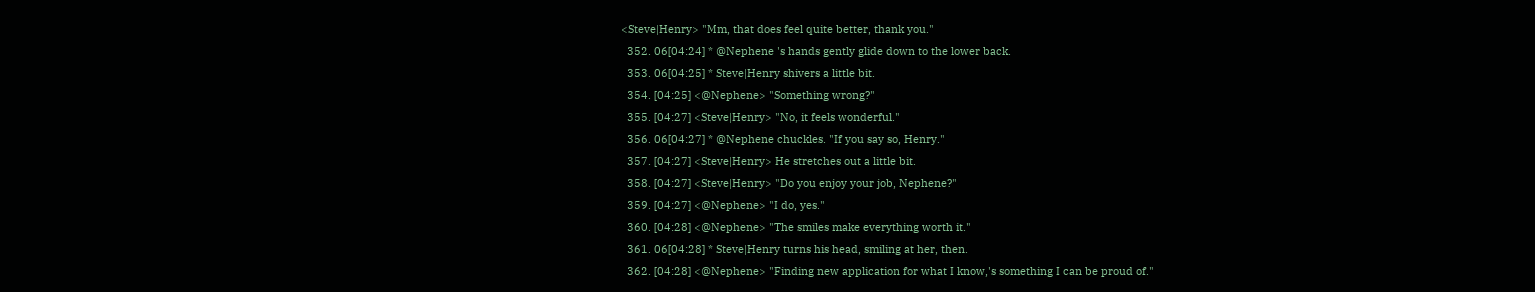<Steve|Henry> "Mm, that does feel quite better, thank you."
  352. 06[04:24] * @Nephene 's hands gently glide down to the lower back.
  353. 06[04:25] * Steve|Henry shivers a little bit.
  354. [04:25] <@Nephene> "Something wrong?"
  355. [04:27] <Steve|Henry> "No, it feels wonderful."
  356. 06[04:27] * @Nephene chuckles. "If you say so, Henry."
  357. [04:27] <Steve|Henry> He stretches out a little bit.
  358. [04:27] <Steve|Henry> "Do you enjoy your job, Nephene?"
  359. [04:27] <@Nephene> "I do, yes."
  360. [04:28] <@Nephene> "The smiles make everything worth it."
  361. 06[04:28] * Steve|Henry turns his head, smiling at her, then.
  362. [04:28] <@Nephene> "Finding new application for what I know,'s something I can be proud of."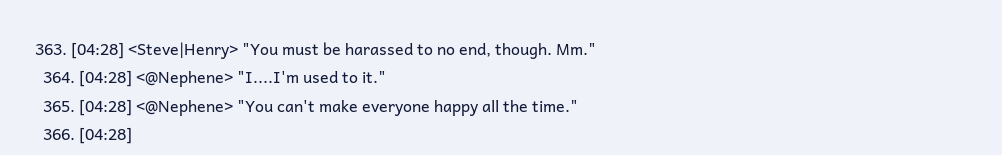363. [04:28] <Steve|Henry> "You must be harassed to no end, though. Mm."
  364. [04:28] <@Nephene> "I....I'm used to it."
  365. [04:28] <@Nephene> "You can't make everyone happy all the time."
  366. [04:28]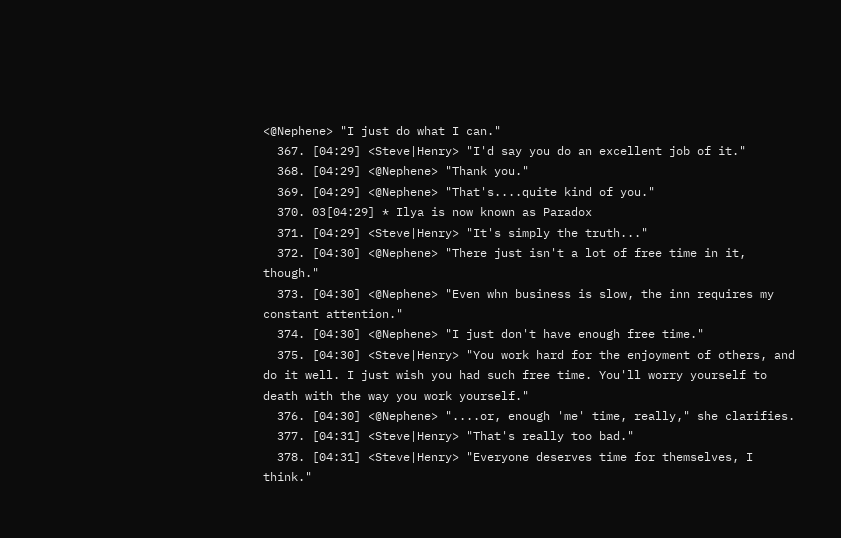<@Nephene> "I just do what I can."
  367. [04:29] <Steve|Henry> "I'd say you do an excellent job of it."
  368. [04:29] <@Nephene> "Thank you."
  369. [04:29] <@Nephene> "That's....quite kind of you."
  370. 03[04:29] * Ilya is now known as Paradox
  371. [04:29] <Steve|Henry> "It's simply the truth..."
  372. [04:30] <@Nephene> "There just isn't a lot of free time in it, though."
  373. [04:30] <@Nephene> "Even whn business is slow, the inn requires my constant attention."
  374. [04:30] <@Nephene> "I just don't have enough free time."
  375. [04:30] <Steve|Henry> "You work hard for the enjoyment of others, and do it well. I just wish you had such free time. You'll worry yourself to death with the way you work yourself."
  376. [04:30] <@Nephene> "....or, enough 'me' time, really," she clarifies.
  377. [04:31] <Steve|Henry> "That's really too bad."
  378. [04:31] <Steve|Henry> "Everyone deserves time for themselves, I think."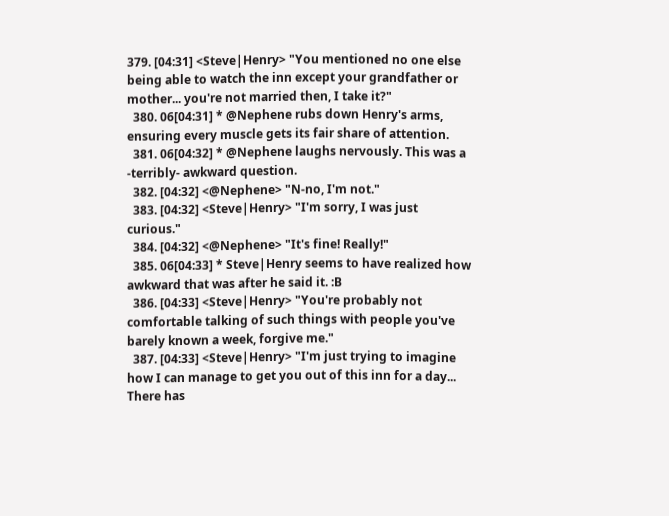379. [04:31] <Steve|Henry> "You mentioned no one else being able to watch the inn except your grandfather or mother... you're not married then, I take it?"
  380. 06[04:31] * @Nephene rubs down Henry's arms, ensuring every muscle gets its fair share of attention.
  381. 06[04:32] * @Nephene laughs nervously. This was a -terribly- awkward question.
  382. [04:32] <@Nephene> "N-no, I'm not."
  383. [04:32] <Steve|Henry> "I'm sorry, I was just curious."
  384. [04:32] <@Nephene> "It's fine! Really!"
  385. 06[04:33] * Steve|Henry seems to have realized how awkward that was after he said it. :B
  386. [04:33] <Steve|Henry> "You're probably not comfortable talking of such things with people you've barely known a week, forgive me."
  387. [04:33] <Steve|Henry> "I'm just trying to imagine how I can manage to get you out of this inn for a day... There has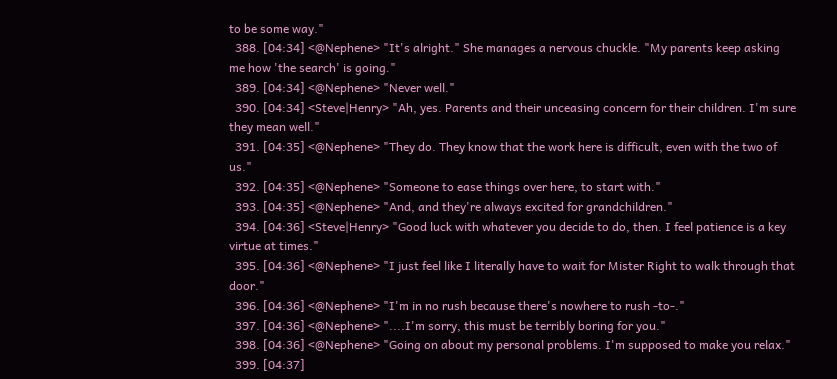to be some way."
  388. [04:34] <@Nephene> "It's alright." She manages a nervous chuckle. "My parents keep asking me how 'the search' is going."
  389. [04:34] <@Nephene> "Never well."
  390. [04:34] <Steve|Henry> "Ah, yes. Parents and their unceasing concern for their children. I'm sure they mean well."
  391. [04:35] <@Nephene> "They do. They know that the work here is difficult, even with the two of us."
  392. [04:35] <@Nephene> "Someone to ease things over here, to start with."
  393. [04:35] <@Nephene> "And, and they're always excited for grandchildren."
  394. [04:36] <Steve|Henry> "Good luck with whatever you decide to do, then. I feel patience is a key virtue at times."
  395. [04:36] <@Nephene> "I just feel like I literally have to wait for Mister Right to walk through that door."
  396. [04:36] <@Nephene> "I'm in no rush because there's nowhere to rush -to-."
  397. [04:36] <@Nephene> "....I'm sorry, this must be terribly boring for you."
  398. [04:36] <@Nephene> "Going on about my personal problems. I'm supposed to make you relax."
  399. [04:37]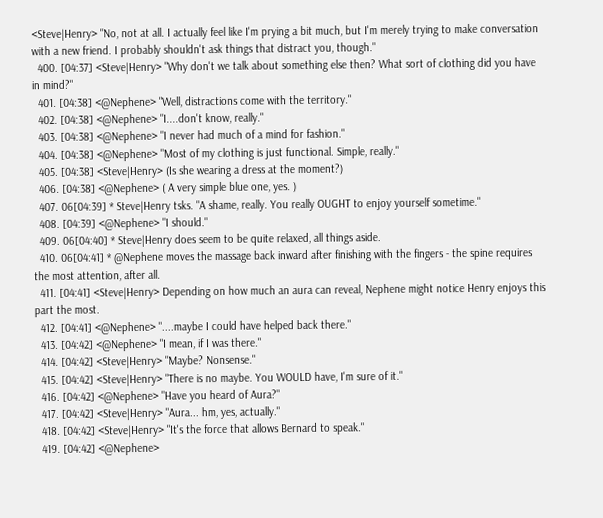<Steve|Henry> "No, not at all. I actually feel like I'm prying a bit much, but I'm merely trying to make conversation with a new friend. I probably shouldn't ask things that distract you, though."
  400. [04:37] <Steve|Henry> "Why don't we talk about something else then? What sort of clothing did you have in mind?"
  401. [04:38] <@Nephene> "Well, distractions come with the territory."
  402. [04:38] <@Nephene> "I....don't know, really."
  403. [04:38] <@Nephene> "I never had much of a mind for fashion."
  404. [04:38] <@Nephene> "Most of my clothing is just functional. Simple, really."
  405. [04:38] <Steve|Henry> (Is she wearing a dress at the moment?)
  406. [04:38] <@Nephene> ( A very simple blue one, yes. )
  407. 06[04:39] * Steve|Henry tsks. "A shame, really. You really OUGHT to enjoy yourself sometime."
  408. [04:39] <@Nephene> "I should."
  409. 06[04:40] * Steve|Henry does seem to be quite relaxed, all things aside.
  410. 06[04:41] * @Nephene moves the massage back inward after finishing with the fingers - the spine requires the most attention, after all.
  411. [04:41] <Steve|Henry> Depending on how much an aura can reveal, Nephene might notice Henry enjoys this part the most.
  412. [04:41] <@Nephene> "....maybe I could have helped back there."
  413. [04:42] <@Nephene> "I mean, if I was there."
  414. [04:42] <Steve|Henry> "Maybe? Nonsense."
  415. [04:42] <Steve|Henry> "There is no maybe. You WOULD have, I'm sure of it."
  416. [04:42] <@Nephene> "Have you heard of Aura?"
  417. [04:42] <Steve|Henry> "Aura... hm, yes, actually."
  418. [04:42] <Steve|Henry> "It's the force that allows Bernard to speak."
  419. [04:42] <@Nephene>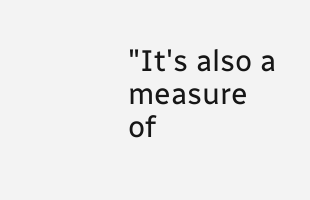"It's also a measure of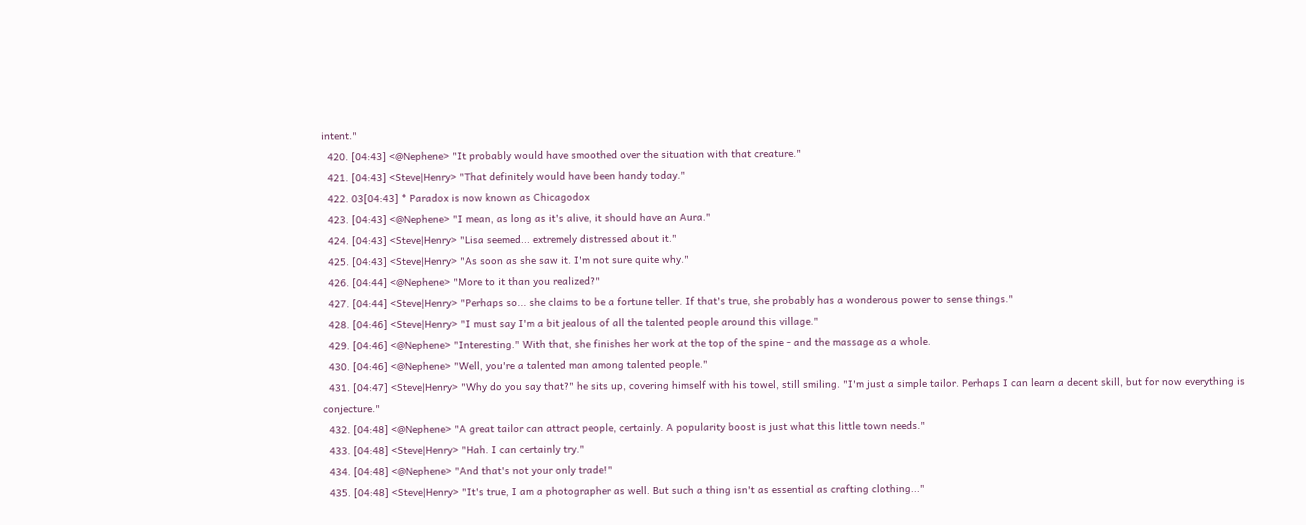intent."
  420. [04:43] <@Nephene> "It probably would have smoothed over the situation with that creature."
  421. [04:43] <Steve|Henry> "That definitely would have been handy today."
  422. 03[04:43] * Paradox is now known as Chicagodox
  423. [04:43] <@Nephene> "I mean, as long as it's alive, it should have an Aura."
  424. [04:43] <Steve|Henry> "Lisa seemed... extremely distressed about it."
  425. [04:43] <Steve|Henry> "As soon as she saw it. I'm not sure quite why."
  426. [04:44] <@Nephene> "More to it than you realized?"
  427. [04:44] <Steve|Henry> "Perhaps so... she claims to be a fortune teller. If that's true, she probably has a wonderous power to sense things."
  428. [04:46] <Steve|Henry> "I must say I'm a bit jealous of all the talented people around this village."
  429. [04:46] <@Nephene> "Interesting." With that, she finishes her work at the top of the spine - and the massage as a whole.
  430. [04:46] <@Nephene> "Well, you're a talented man among talented people."
  431. [04:47] <Steve|Henry> "Why do you say that?" he sits up, covering himself with his towel, still smiling. "I'm just a simple tailor. Perhaps I can learn a decent skill, but for now everything is conjecture."
  432. [04:48] <@Nephene> "A great tailor can attract people, certainly. A popularity boost is just what this little town needs."
  433. [04:48] <Steve|Henry> "Hah. I can certainly try."
  434. [04:48] <@Nephene> "And that's not your only trade!"
  435. [04:48] <Steve|Henry> "It's true, I am a photographer as well. But such a thing isn't as essential as crafting clothing..."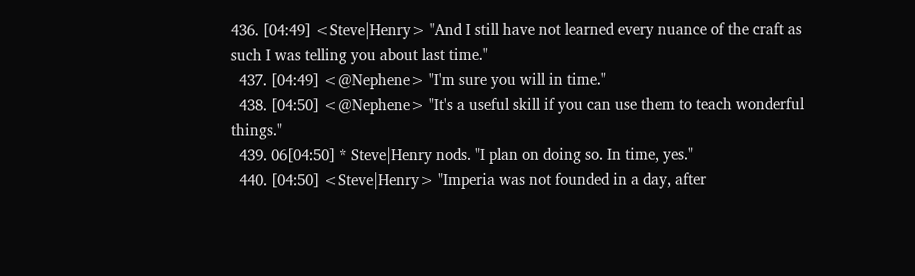436. [04:49] <Steve|Henry> "And I still have not learned every nuance of the craft as such I was telling you about last time."
  437. [04:49] <@Nephene> "I'm sure you will in time."
  438. [04:50] <@Nephene> "It's a useful skill if you can use them to teach wonderful things."
  439. 06[04:50] * Steve|Henry nods. "I plan on doing so. In time, yes."
  440. [04:50] <Steve|Henry> "Imperia was not founded in a day, after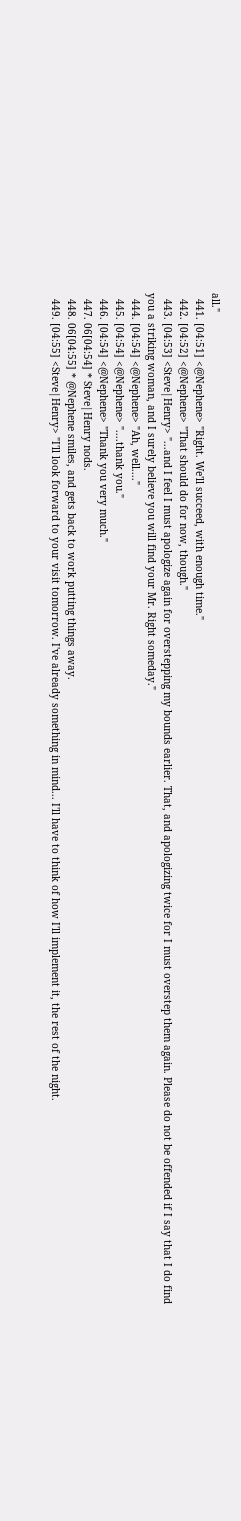all."
  441. [04:51] <@Nephene> "Right. We'll succeed, with enough time."
  442. [04:52] <@Nephene> "That should do for now, though."
  443. [04:53] <Steve|Henry> "...and I feel I must apologize again for overstepping my bounds earlier. That, and apologizing twice for I must overstep them again. Please do not be offended if I say that I do find you a striking woman, and I surely believe you will find your Mr. Right someday."
  444. [04:54] <@Nephene> "Ah, well...."
  445. [04:54] <@Nephene> "....thank you."
  446. [04:54] <@Nephene> "Thank you very much."
  447. 06[04:54] * Steve|Henry nods.
  448. 06[04:55] * @Nephene smiles, and gets back to work putting things away.
  449. [04:55] <Steve|Henry> "I'll look forward to your visit tomorrow. I've already something in mind... I'll have to think of how I'll implement it, the rest of the night.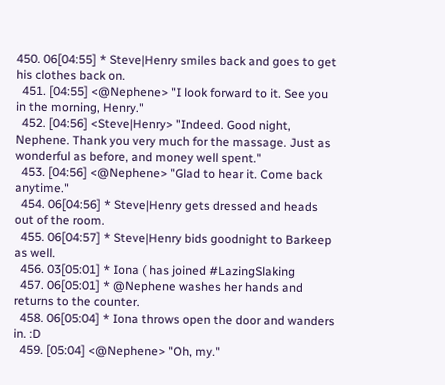450. 06[04:55] * Steve|Henry smiles back and goes to get his clothes back on.
  451. [04:55] <@Nephene> "I look forward to it. See you in the morning, Henry."
  452. [04:56] <Steve|Henry> "Indeed. Good night, Nephene. Thank you very much for the massage. Just as wonderful as before, and money well spent."
  453. [04:56] <@Nephene> "Glad to hear it. Come back anytime."
  454. 06[04:56] * Steve|Henry gets dressed and heads out of the room.
  455. 06[04:57] * Steve|Henry bids goodnight to Barkeep as well.
  456. 03[05:01] * Iona ( has joined #LazingSlaking
  457. 06[05:01] * @Nephene washes her hands and returns to the counter.
  458. 06[05:04] * Iona throws open the door and wanders in. :D
  459. [05:04] <@Nephene> "Oh, my."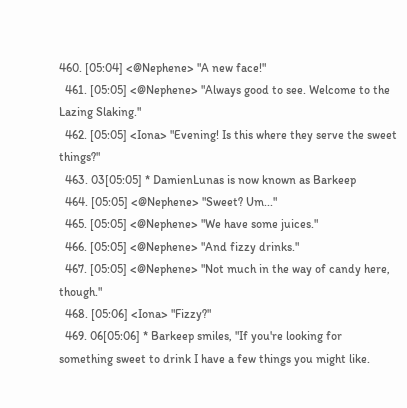460. [05:04] <@Nephene> "A new face!"
  461. [05:05] <@Nephene> "Always good to see. Welcome to the Lazing Slaking."
  462. [05:05] <Iona> "Evening! Is this where they serve the sweet things?"
  463. 03[05:05] * DamienLunas is now known as Barkeep
  464. [05:05] <@Nephene> "Sweet? Um..."
  465. [05:05] <@Nephene> "We have some juices."
  466. [05:05] <@Nephene> "And fizzy drinks."
  467. [05:05] <@Nephene> "Not much in the way of candy here, though."
  468. [05:06] <Iona> "Fizzy?"
  469. 06[05:06] * Barkeep smiles, "If you're looking for something sweet to drink I have a few things you might like.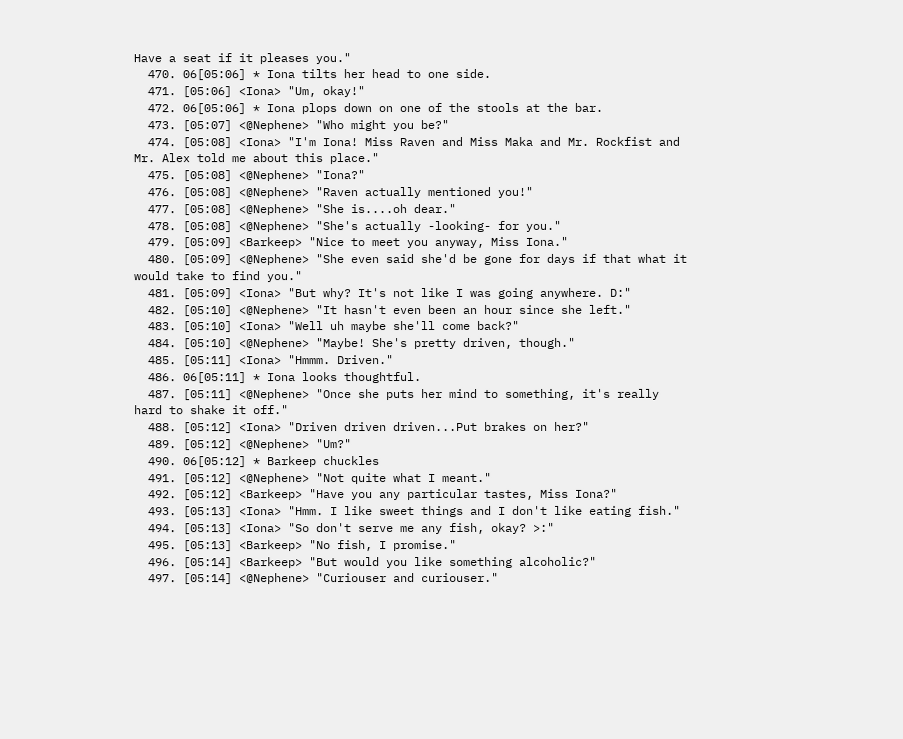Have a seat if it pleases you."
  470. 06[05:06] * Iona tilts her head to one side.
  471. [05:06] <Iona> "Um, okay!"
  472. 06[05:06] * Iona plops down on one of the stools at the bar.
  473. [05:07] <@Nephene> "Who might you be?"
  474. [05:08] <Iona> "I'm Iona! Miss Raven and Miss Maka and Mr. Rockfist and Mr. Alex told me about this place."
  475. [05:08] <@Nephene> "Iona?"
  476. [05:08] <@Nephene> "Raven actually mentioned you!"
  477. [05:08] <@Nephene> "She is....oh dear."
  478. [05:08] <@Nephene> "She's actually -looking- for you."
  479. [05:09] <Barkeep> "Nice to meet you anyway, Miss Iona."
  480. [05:09] <@Nephene> "She even said she'd be gone for days if that what it would take to find you."
  481. [05:09] <Iona> "But why? It's not like I was going anywhere. D:"
  482. [05:10] <@Nephene> "It hasn't even been an hour since she left."
  483. [05:10] <Iona> "Well uh maybe she'll come back?"
  484. [05:10] <@Nephene> "Maybe! She's pretty driven, though."
  485. [05:11] <Iona> "Hmmm. Driven."
  486. 06[05:11] * Iona looks thoughtful.
  487. [05:11] <@Nephene> "Once she puts her mind to something, it's really hard to shake it off."
  488. [05:12] <Iona> "Driven driven driven...Put brakes on her?"
  489. [05:12] <@Nephene> "Um?"
  490. 06[05:12] * Barkeep chuckles
  491. [05:12] <@Nephene> "Not quite what I meant."
  492. [05:12] <Barkeep> "Have you any particular tastes, Miss Iona?"
  493. [05:13] <Iona> "Hmm. I like sweet things and I don't like eating fish."
  494. [05:13] <Iona> "So don't serve me any fish, okay? >:"
  495. [05:13] <Barkeep> "No fish, I promise."
  496. [05:14] <Barkeep> "But would you like something alcoholic?"
  497. [05:14] <@Nephene> "Curiouser and curiouser."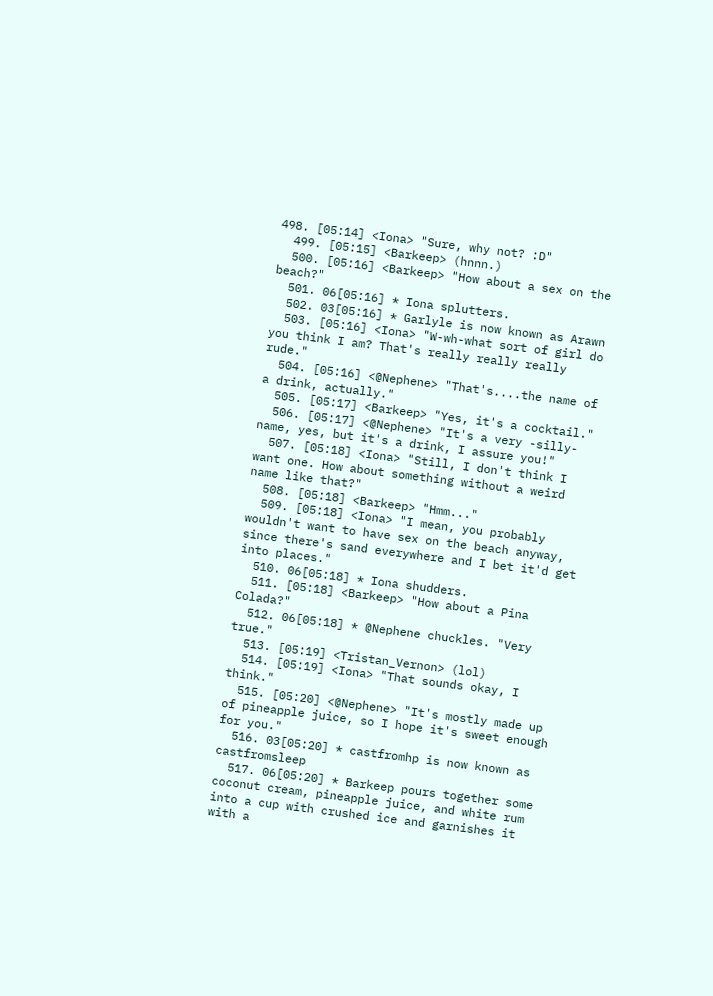498. [05:14] <Iona> "Sure, why not? :D"
  499. [05:15] <Barkeep> (hnnn.)
  500. [05:16] <Barkeep> "How about a sex on the beach?"
  501. 06[05:16] * Iona splutters.
  502. 03[05:16] * Garlyle is now known as Arawn
  503. [05:16] <Iona> "W-wh-what sort of girl do you think I am? That's really really really rude."
  504. [05:16] <@Nephene> "That's....the name of a drink, actually."
  505. [05:17] <Barkeep> "Yes, it's a cocktail."
  506. [05:17] <@Nephene> "It's a very -silly- name, yes, but it's a drink, I assure you!"
  507. [05:18] <Iona> "Still, I don't think I want one. How about something without a weird name like that?"
  508. [05:18] <Barkeep> "Hmm..."
  509. [05:18] <Iona> "I mean, you probably wouldn't want to have sex on the beach anyway, since there's sand everywhere and I bet it'd get into places."
  510. 06[05:18] * Iona shudders.
  511. [05:18] <Barkeep> "How about a Pina Colada?"
  512. 06[05:18] * @Nephene chuckles. "Very true."
  513. [05:19] <Tristan_Vernon> (lol)
  514. [05:19] <Iona> "That sounds okay, I think."
  515. [05:20] <@Nephene> "It's mostly made up of pineapple juice, so I hope it's sweet enough for you."
  516. 03[05:20] * castfromhp is now known as castfromsleep
  517. 06[05:20] * Barkeep pours together some coconut cream, pineapple juice, and white rum into a cup with crushed ice and garnishes it with a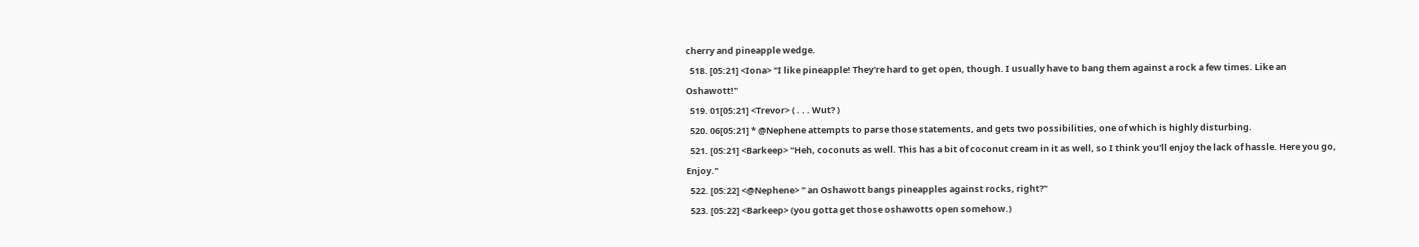cherry and pineapple wedge.
  518. [05:21] <Iona> "I like pineapple! They're hard to get open, though. I usually have to bang them against a rock a few times. Like an Oshawott!"
  519. 01[05:21] <Trevor> ( . . . Wut? )
  520. 06[05:21] * @Nephene attempts to parse those statements, and gets two possibilities, one of which is highly disturbing.
  521. [05:21] <Barkeep> "Heh, coconuts as well. This has a bit of coconut cream in it as well, so I think you'll enjoy the lack of hassle. Here you go, Enjoy."
  522. [05:22] <@Nephene> " an Oshawott bangs pineapples against rocks, right?"
  523. [05:22] <Barkeep> (you gotta get those oshawotts open somehow.)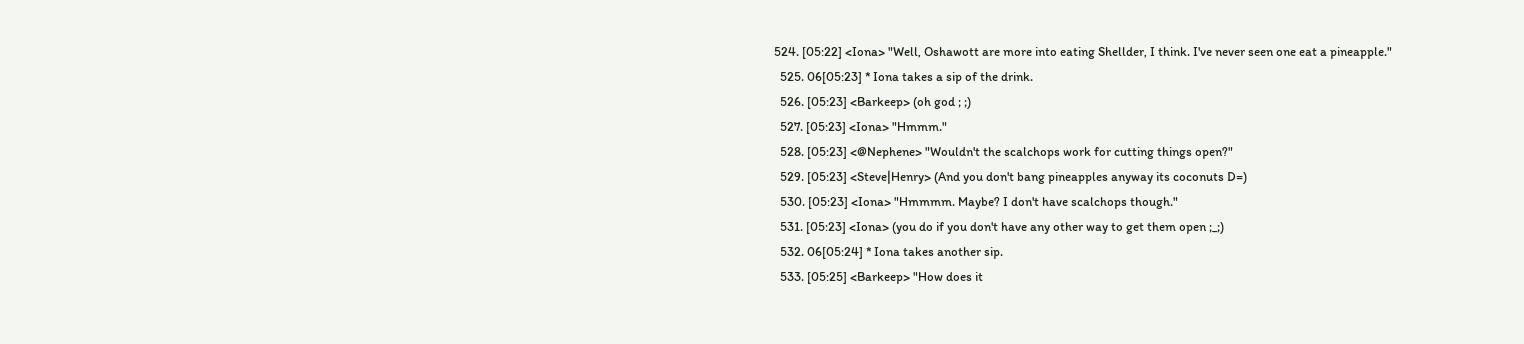524. [05:22] <Iona> "Well, Oshawott are more into eating Shellder, I think. I've never seen one eat a pineapple."
  525. 06[05:23] * Iona takes a sip of the drink.
  526. [05:23] <Barkeep> (oh god ; ;)
  527. [05:23] <Iona> "Hmmm."
  528. [05:23] <@Nephene> "Wouldn't the scalchops work for cutting things open?"
  529. [05:23] <Steve|Henry> (And you don't bang pineapples anyway its coconuts D=)
  530. [05:23] <Iona> "Hmmmm. Maybe? I don't have scalchops though."
  531. [05:23] <Iona> (you do if you don't have any other way to get them open ;_;)
  532. 06[05:24] * Iona takes another sip.
  533. [05:25] <Barkeep> "How does it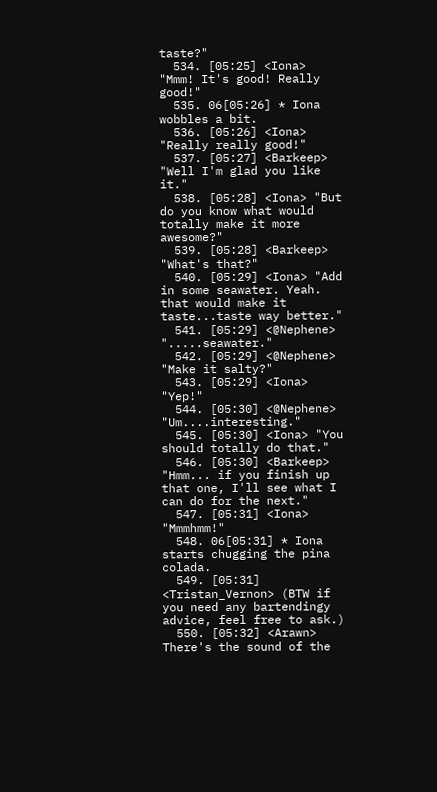taste?"
  534. [05:25] <Iona> "Mmm! It's good! Really good!"
  535. 06[05:26] * Iona wobbles a bit.
  536. [05:26] <Iona> "Really really good!"
  537. [05:27] <Barkeep> "Well I'm glad you like it."
  538. [05:28] <Iona> "But do you know what would totally make it more awesome?"
  539. [05:28] <Barkeep> "What's that?"
  540. [05:29] <Iona> "Add in some seawater. Yeah. that would make it taste...taste way better."
  541. [05:29] <@Nephene> ".....seawater."
  542. [05:29] <@Nephene> "Make it salty?"
  543. [05:29] <Iona> "Yep!"
  544. [05:30] <@Nephene> "Um....interesting."
  545. [05:30] <Iona> "You should totally do that."
  546. [05:30] <Barkeep> "Hmm... if you finish up that one, I'll see what I can do for the next."
  547. [05:31] <Iona> "Mmmhmm!"
  548. 06[05:31] * Iona starts chugging the pina colada.
  549. [05:31] <Tristan_Vernon> (BTW if you need any bartendingy advice, feel free to ask.)
  550. [05:32] <Arawn> There's the sound of the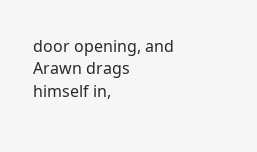door opening, and Arawn drags himself in,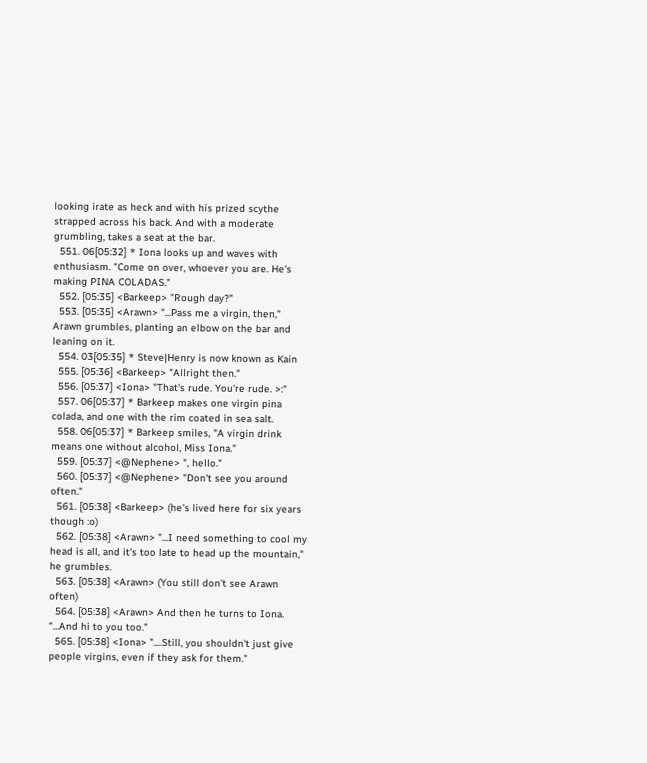looking irate as heck and with his prized scythe strapped across his back. And with a moderate grumbling, takes a seat at the bar.
  551. 06[05:32] * Iona looks up and waves with enthusiasm. "Come on over, whoever you are. He's making PINA COLADAS."
  552. [05:35] <Barkeep> "Rough day?"
  553. [05:35] <Arawn> "...Pass me a virgin, then," Arawn grumbles, planting an elbow on the bar and leaning on it.
  554. 03[05:35] * Steve|Henry is now known as Kain
  555. [05:36] <Barkeep> "Allright then."
  556. [05:37] <Iona> "That's rude. You're rude. >:"
  557. 06[05:37] * Barkeep makes one virgin pina colada, and one with the rim coated in sea salt.
  558. 06[05:37] * Barkeep smiles, "A virgin drink means one without alcohol, Miss Iona."
  559. [05:37] <@Nephene> ", hello."
  560. [05:37] <@Nephene> "Don't see you around often."
  561. [05:38] <Barkeep> (he's lived here for six years though :o)
  562. [05:38] <Arawn> "...I need something to cool my head is all, and it's too late to head up the mountain," he grumbles.
  563. [05:38] <Arawn> (You still don't see Arawn often)
  564. [05:38] <Arawn> And then he turns to Iona. "...And hi to you too."
  565. [05:38] <Iona> "....Still, you shouldn't just give people virgins, even if they ask for them."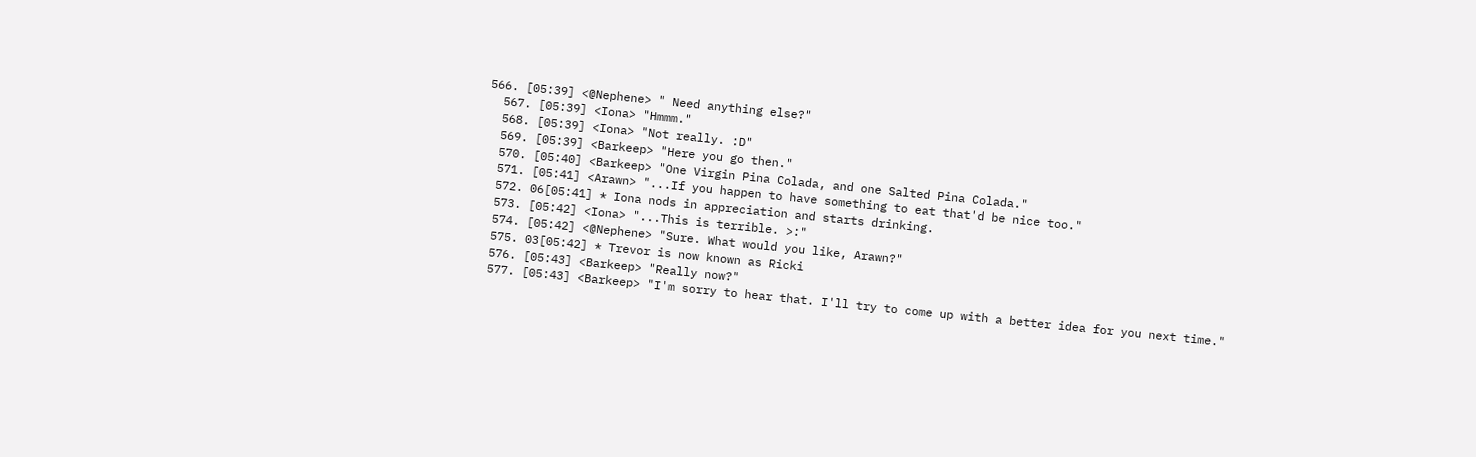566. [05:39] <@Nephene> " Need anything else?"
  567. [05:39] <Iona> "Hmmm."
  568. [05:39] <Iona> "Not really. :D"
  569. [05:39] <Barkeep> "Here you go then."
  570. [05:40] <Barkeep> "One Virgin Pina Colada, and one Salted Pina Colada."
  571. [05:41] <Arawn> "...If you happen to have something to eat that'd be nice too."
  572. 06[05:41] * Iona nods in appreciation and starts drinking.
  573. [05:42] <Iona> "...This is terrible. >:"
  574. [05:42] <@Nephene> "Sure. What would you like, Arawn?"
  575. 03[05:42] * Trevor is now known as Ricki
  576. [05:43] <Barkeep> "Really now?"
  577. [05:43] <Barkeep> "I'm sorry to hear that. I'll try to come up with a better idea for you next time."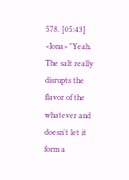578. [05:43] <Iona> "Yeah. The salt really disrupts the flavor of the whatever and doesn't let it form a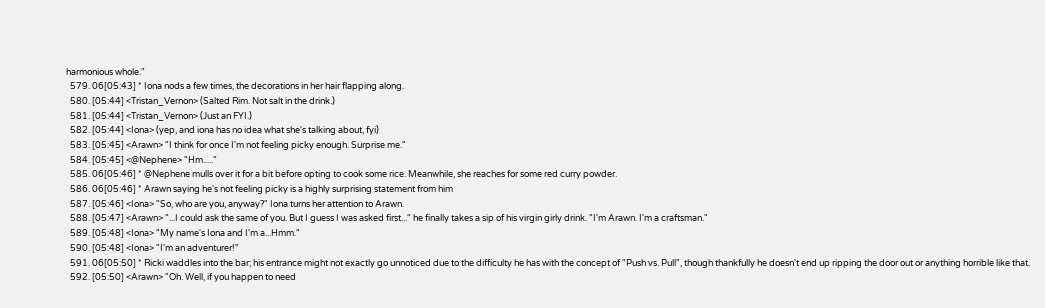harmonious whole."
  579. 06[05:43] * Iona nods a few times, the decorations in her hair flapping along.
  580. [05:44] <Tristan_Vernon> (Salted Rim. Not salt in the drink.)
  581. [05:44] <Tristan_Vernon> (Just an FYI.)
  582. [05:44] <Iona> (yep, and iona has no idea what she's talking about, fyi)
  583. [05:45] <Arawn> "I think for once I'm not feeling picky enough. Surprise me."
  584. [05:45] <@Nephene> "Hm....."
  585. 06[05:46] * @Nephene mulls over it for a bit before opting to cook some rice. Meanwhile, she reaches for some red curry powder.
  586. 06[05:46] * Arawn saying he's not feeling picky is a highly surprising statement from him
  587. [05:46] <Iona> "So, who are you, anyway?" Iona turns her attention to Arawn.
  588. [05:47] <Arawn> "...I could ask the same of you. But I guess I was asked first..." he finally takes a sip of his virgin girly drink. "I'm Arawn. I'm a craftsman."
  589. [05:48] <Iona> "My name's Iona and I'm a...Hmm."
  590. [05:48] <Iona> "I'm an adventurer!"
  591. 06[05:50] * Ricki waddles into the bar; his entrance might not exactly go unnoticed due to the difficulty he has with the concept of "Push vs. Pull", though thankfully he doesn't end up ripping the door out or anything horrible like that.
  592. [05:50] <Arawn> "Oh. Well, if you happen to need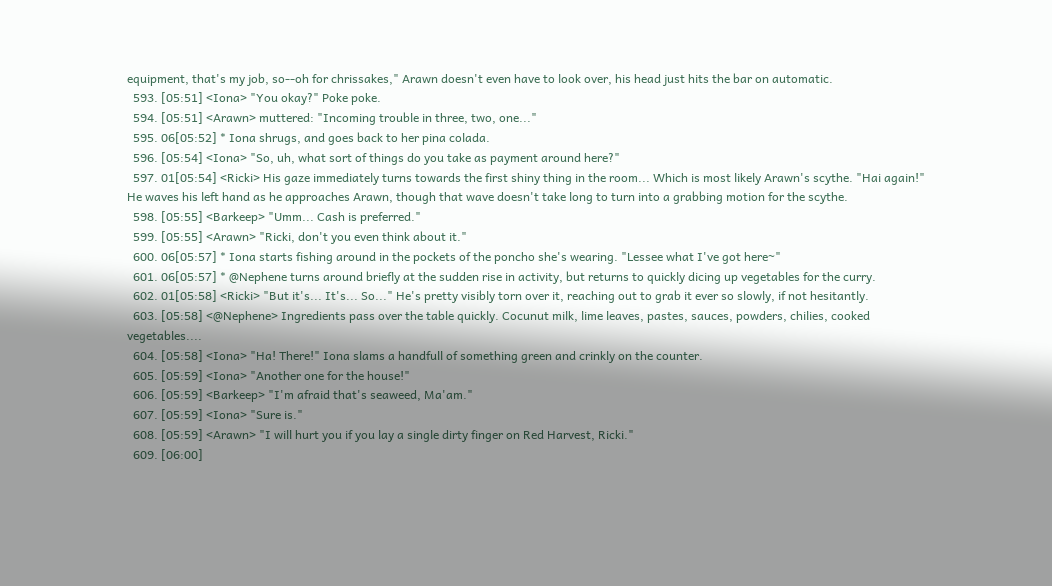equipment, that's my job, so--oh for chrissakes," Arawn doesn't even have to look over, his head just hits the bar on automatic.
  593. [05:51] <Iona> "You okay?" Poke poke.
  594. [05:51] <Arawn> muttered: "Incoming trouble in three, two, one..."
  595. 06[05:52] * Iona shrugs, and goes back to her pina colada.
  596. [05:54] <Iona> "So, uh, what sort of things do you take as payment around here?"
  597. 01[05:54] <Ricki> His gaze immediately turns towards the first shiny thing in the room... Which is most likely Arawn's scythe. "Hai again!" He waves his left hand as he approaches Arawn, though that wave doesn't take long to turn into a grabbing motion for the scythe.
  598. [05:55] <Barkeep> "Umm... Cash is preferred."
  599. [05:55] <Arawn> "Ricki, don't you even think about it."
  600. 06[05:57] * Iona starts fishing around in the pockets of the poncho she's wearing. "Lessee what I've got here~"
  601. 06[05:57] * @Nephene turns around briefly at the sudden rise in activity, but returns to quickly dicing up vegetables for the curry.
  602. 01[05:58] <Ricki> "But it's... It's... So..." He's pretty visibly torn over it, reaching out to grab it ever so slowly, if not hesitantly.
  603. [05:58] <@Nephene> Ingredients pass over the table quickly. Cocunut milk, lime leaves, pastes, sauces, powders, chilies, cooked vegetables....
  604. [05:58] <Iona> "Ha! There!" Iona slams a handfull of something green and crinkly on the counter.
  605. [05:59] <Iona> "Another one for the house!"
  606. [05:59] <Barkeep> "I'm afraid that's seaweed, Ma'am."
  607. [05:59] <Iona> "Sure is."
  608. [05:59] <Arawn> "I will hurt you if you lay a single dirty finger on Red Harvest, Ricki."
  609. [06:00]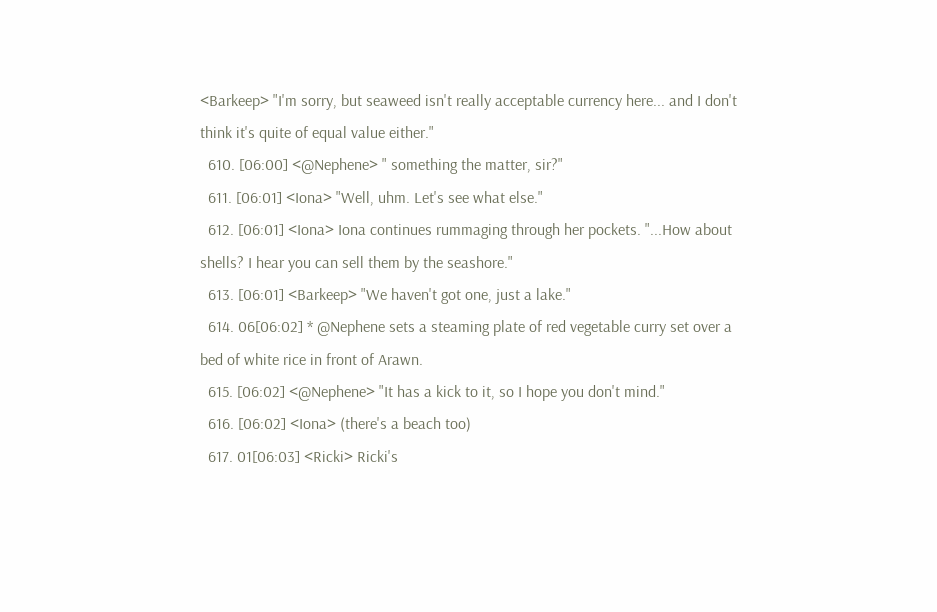<Barkeep> "I'm sorry, but seaweed isn't really acceptable currency here... and I don't think it's quite of equal value either."
  610. [06:00] <@Nephene> " something the matter, sir?"
  611. [06:01] <Iona> "Well, uhm. Let's see what else."
  612. [06:01] <Iona> Iona continues rummaging through her pockets. "...How about shells? I hear you can sell them by the seashore."
  613. [06:01] <Barkeep> "We haven't got one, just a lake."
  614. 06[06:02] * @Nephene sets a steaming plate of red vegetable curry set over a bed of white rice in front of Arawn.
  615. [06:02] <@Nephene> "It has a kick to it, so I hope you don't mind."
  616. [06:02] <Iona> (there's a beach too)
  617. 01[06:03] <Ricki> Ricki's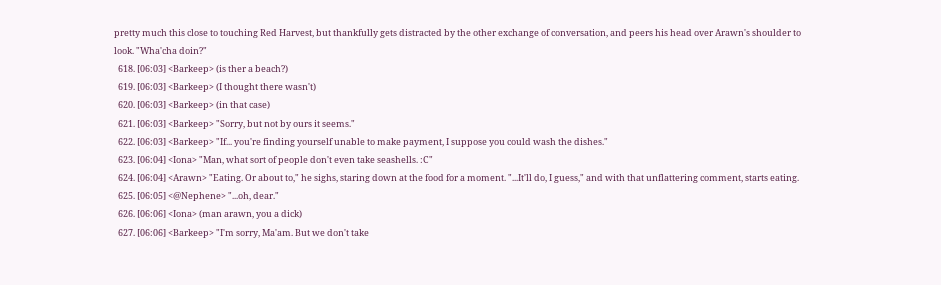pretty much this close to touching Red Harvest, but thankfully gets distracted by the other exchange of conversation, and peers his head over Arawn's shoulder to look. "Wha'cha doin?"
  618. [06:03] <Barkeep> (is ther a beach?)
  619. [06:03] <Barkeep> (I thought there wasn't)
  620. [06:03] <Barkeep> (in that case)
  621. [06:03] <Barkeep> "Sorry, but not by ours it seems."
  622. [06:03] <Barkeep> "If... you're finding yourself unable to make payment, I suppose you could wash the dishes."
  623. [06:04] <Iona> "Man, what sort of people don't even take seashells. :C"
  624. [06:04] <Arawn> "Eating. Or about to," he sighs, staring down at the food for a moment. "...It'll do, I guess," and with that unflattering comment, starts eating.
  625. [06:05] <@Nephene> "...oh, dear."
  626. [06:06] <Iona> (man arawn, you a dick)
  627. [06:06] <Barkeep> "I'm sorry, Ma'am. But we don't take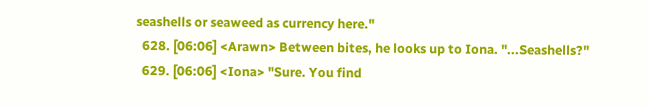seashells or seaweed as currency here."
  628. [06:06] <Arawn> Between bites, he looks up to Iona. "...Seashells?"
  629. [06:06] <Iona> "Sure. You find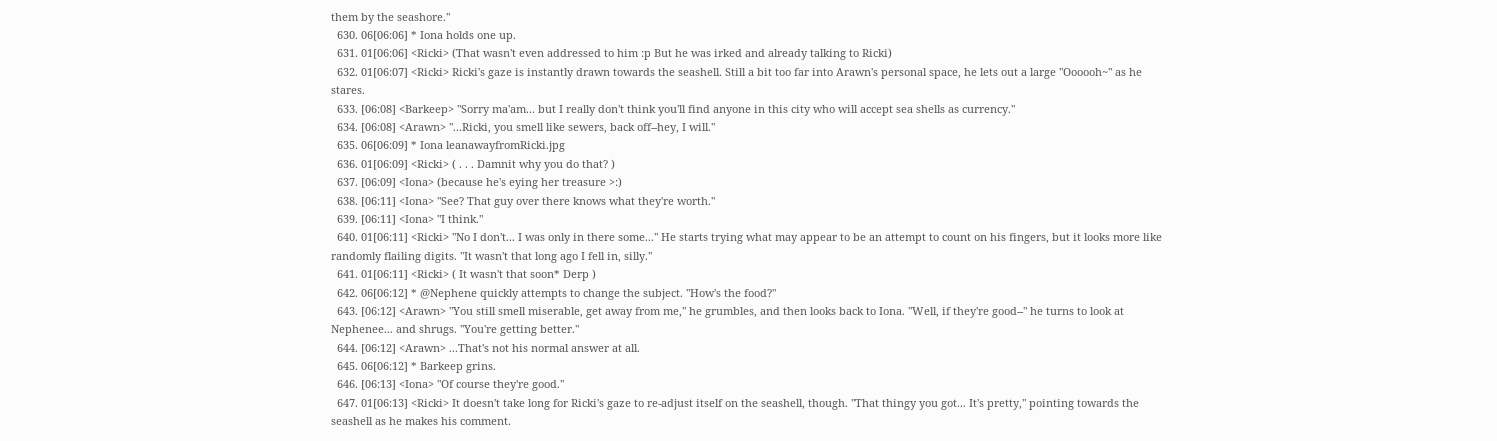them by the seashore."
  630. 06[06:06] * Iona holds one up.
  631. 01[06:06] <Ricki> (That wasn't even addressed to him :p But he was irked and already talking to Ricki)
  632. 01[06:07] <Ricki> Ricki's gaze is instantly drawn towards the seashell. Still a bit too far into Arawn's personal space, he lets out a large "Oooooh~" as he stares.
  633. [06:08] <Barkeep> "Sorry ma'am... but I really don't think you'll find anyone in this city who will accept sea shells as currency."
  634. [06:08] <Arawn> "...Ricki, you smell like sewers, back off--hey, I will."
  635. 06[06:09] * Iona leanawayfromRicki.jpg
  636. 01[06:09] <Ricki> ( . . . Damnit why you do that? )
  637. [06:09] <Iona> (because he's eying her treasure >:)
  638. [06:11] <Iona> "See? That guy over there knows what they're worth."
  639. [06:11] <Iona> "I think."
  640. 01[06:11] <Ricki> "No I don't... I was only in there some..." He starts trying what may appear to be an attempt to count on his fingers, but it looks more like randomly flailing digits. "It wasn't that long ago I fell in, silly."
  641. 01[06:11] <Ricki> ( It wasn't that soon* Derp )
  642. 06[06:12] * @Nephene quickly attempts to change the subject. "How's the food?"
  643. [06:12] <Arawn> "You still smell miserable, get away from me," he grumbles, and then looks back to Iona. "Well, if they're good--" he turns to look at Nephenee... and shrugs. "You're getting better."
  644. [06:12] <Arawn> ...That's not his normal answer at all.
  645. 06[06:12] * Barkeep grins.
  646. [06:13] <Iona> "Of course they're good."
  647. 01[06:13] <Ricki> It doesn't take long for Ricki's gaze to re-adjust itself on the seashell, though. "That thingy you got... It's pretty," pointing towards the seashell as he makes his comment.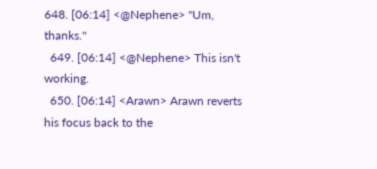648. [06:14] <@Nephene> "Um, thanks."
  649. [06:14] <@Nephene> This isn't working.
  650. [06:14] <Arawn> Arawn reverts his focus back to the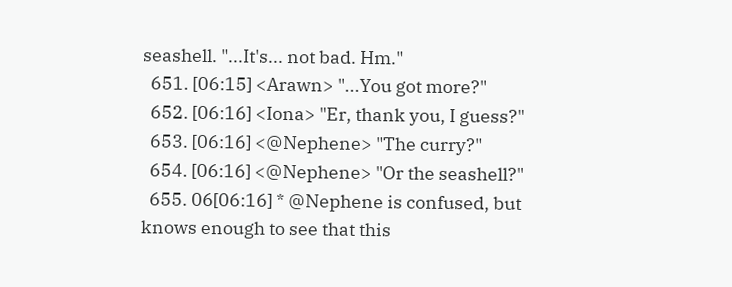seashell. "...It's... not bad. Hm."
  651. [06:15] <Arawn> "...You got more?"
  652. [06:16] <Iona> "Er, thank you, I guess?"
  653. [06:16] <@Nephene> "The curry?"
  654. [06:16] <@Nephene> "Or the seashell?"
  655. 06[06:16] * @Nephene is confused, but knows enough to see that this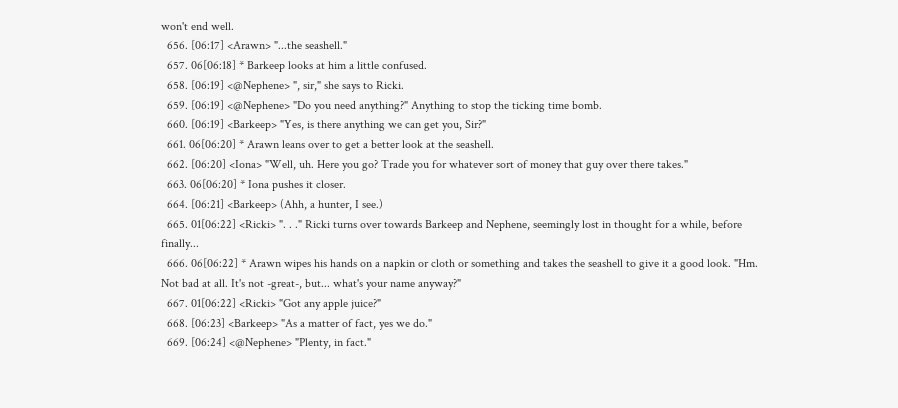won't end well.
  656. [06:17] <Arawn> "...the seashell."
  657. 06[06:18] * Barkeep looks at him a little confused.
  658. [06:19] <@Nephene> ", sir," she says to Ricki.
  659. [06:19] <@Nephene> "Do you need anything?" Anything to stop the ticking time bomb.
  660. [06:19] <Barkeep> "Yes, is there anything we can get you, Sir?"
  661. 06[06:20] * Arawn leans over to get a better look at the seashell.
  662. [06:20] <Iona> "Well, uh. Here you go? Trade you for whatever sort of money that guy over there takes."
  663. 06[06:20] * Iona pushes it closer.
  664. [06:21] <Barkeep> (Ahh, a hunter, I see.)
  665. 01[06:22] <Ricki> ". . ." Ricki turns over towards Barkeep and Nephene, seemingly lost in thought for a while, before finally...
  666. 06[06:22] * Arawn wipes his hands on a napkin or cloth or something and takes the seashell to give it a good look. "Hm. Not bad at all. It's not -great-, but... what's your name anyway?"
  667. 01[06:22] <Ricki> "Got any apple juice?"
  668. [06:23] <Barkeep> "As a matter of fact, yes we do."
  669. [06:24] <@Nephene> "Plenty, in fact."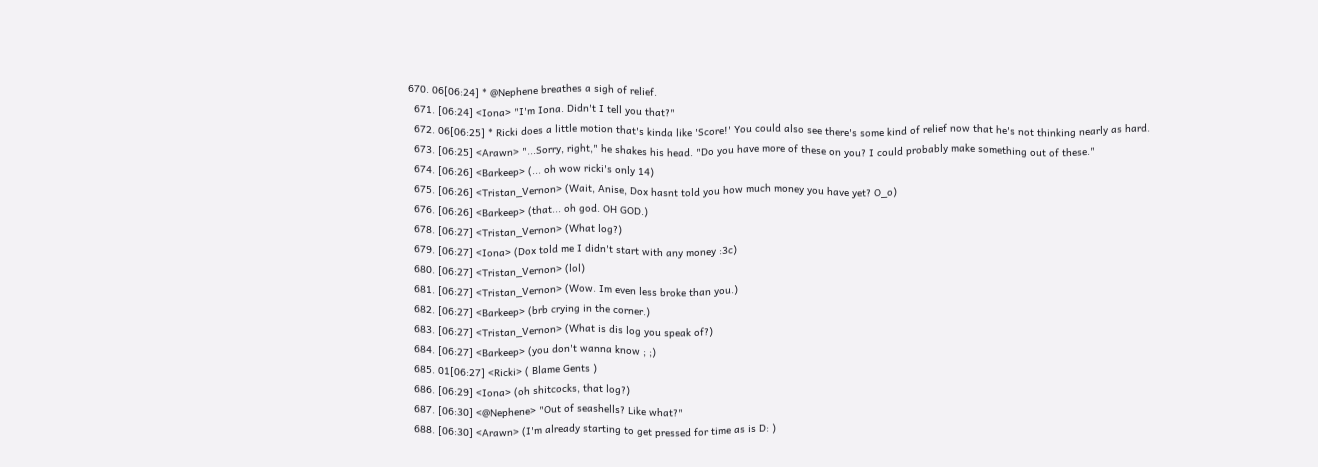670. 06[06:24] * @Nephene breathes a sigh of relief.
  671. [06:24] <Iona> "I'm Iona. Didn't I tell you that?"
  672. 06[06:25] * Ricki does a little motion that's kinda like 'Score!' You could also see there's some kind of relief now that he's not thinking nearly as hard.
  673. [06:25] <Arawn> "...Sorry, right," he shakes his head. "Do you have more of these on you? I could probably make something out of these."
  674. [06:26] <Barkeep> (... oh wow ricki's only 14)
  675. [06:26] <Tristan_Vernon> (Wait, Anise, Dox hasnt told you how much money you have yet? O_o)
  676. [06:26] <Barkeep> (that... oh god. OH GOD.)
  678. [06:27] <Tristan_Vernon> (What log?)
  679. [06:27] <Iona> (Dox told me I didn't start with any money :3c)
  680. [06:27] <Tristan_Vernon> (lol)
  681. [06:27] <Tristan_Vernon> (Wow. Im even less broke than you.)
  682. [06:27] <Barkeep> (brb crying in the corner.)
  683. [06:27] <Tristan_Vernon> (What is dis log you speak of?)
  684. [06:27] <Barkeep> (you don't wanna know ; ;)
  685. 01[06:27] <Ricki> ( Blame Gents )
  686. [06:29] <Iona> (oh shitcocks, that log?)
  687. [06:30] <@Nephene> "Out of seashells? Like what?"
  688. [06:30] <Arawn> (I'm already starting to get pressed for time as is D: )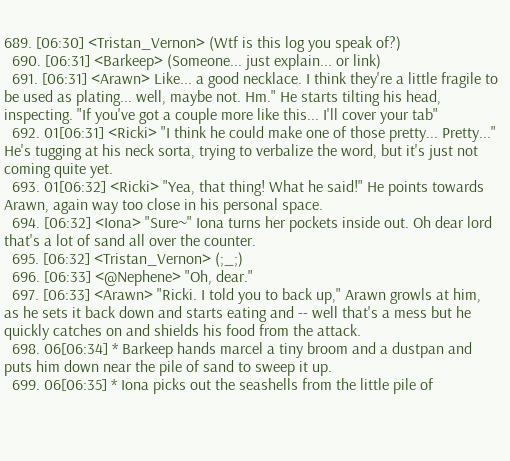689. [06:30] <Tristan_Vernon> (Wtf is this log you speak of?)
  690. [06:31] <Barkeep> (Someone... just explain... or link)
  691. [06:31] <Arawn> Like... a good necklace. I think they're a little fragile to be used as plating... well, maybe not. Hm." He starts tilting his head, inspecting. "If you've got a couple more like this... I'll cover your tab"
  692. 01[06:31] <Ricki> "I think he could make one of those pretty... Pretty..." He's tugging at his neck sorta, trying to verbalize the word, but it's just not coming quite yet.
  693. 01[06:32] <Ricki> "Yea, that thing! What he said!" He points towards Arawn, again way too close in his personal space.
  694. [06:32] <Iona> "Sure~" Iona turns her pockets inside out. Oh dear lord that's a lot of sand all over the counter.
  695. [06:32] <Tristan_Vernon> (;_;)
  696. [06:33] <@Nephene> "Oh, dear."
  697. [06:33] <Arawn> "Ricki. I told you to back up," Arawn growls at him, as he sets it back down and starts eating and -- well that's a mess but he quickly catches on and shields his food from the attack.
  698. 06[06:34] * Barkeep hands marcel a tiny broom and a dustpan and puts him down near the pile of sand to sweep it up.
  699. 06[06:35] * Iona picks out the seashells from the little pile of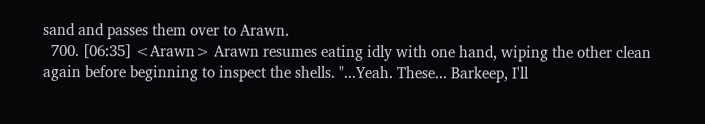sand and passes them over to Arawn.
  700. [06:35] <Arawn> Arawn resumes eating idly with one hand, wiping the other clean again before beginning to inspect the shells. "...Yeah. These... Barkeep, I'll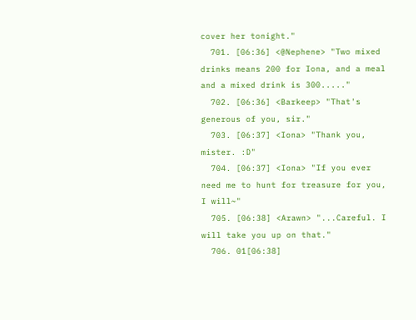cover her tonight."
  701. [06:36] <@Nephene> "Two mixed drinks means 200 for Iona, and a meal and a mixed drink is 300....."
  702. [06:36] <Barkeep> "That's generous of you, sir."
  703. [06:37] <Iona> "Thank you, mister. :D"
  704. [06:37] <Iona> "If you ever need me to hunt for treasure for you, I will~"
  705. [06:38] <Arawn> "...Careful. I will take you up on that."
  706. 01[06:38]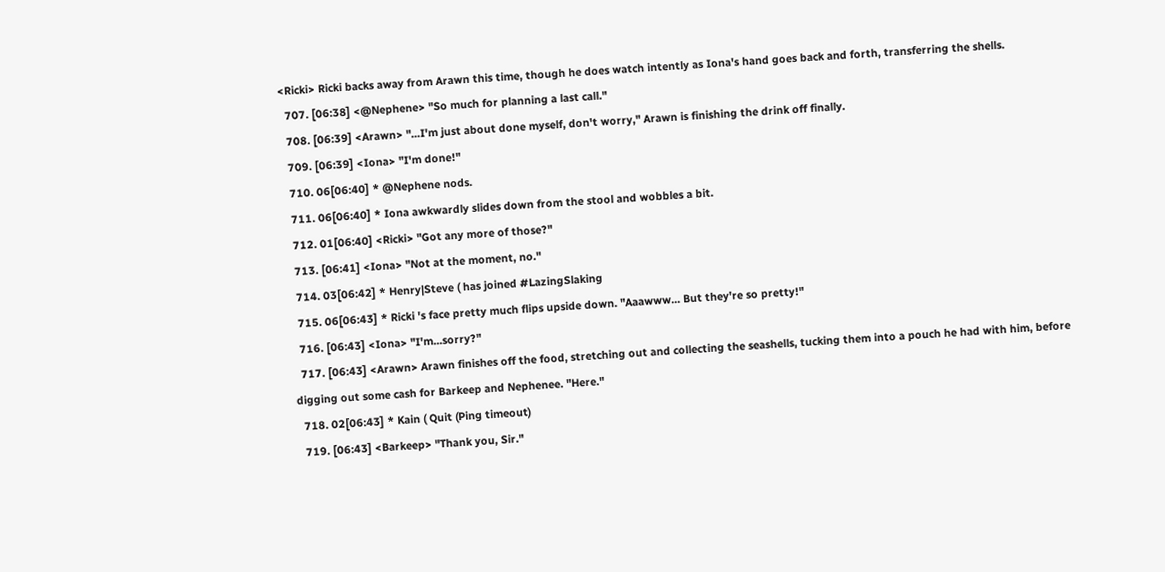<Ricki> Ricki backs away from Arawn this time, though he does watch intently as Iona's hand goes back and forth, transferring the shells.
  707. [06:38] <@Nephene> "So much for planning a last call."
  708. [06:39] <Arawn> "...I'm just about done myself, don't worry," Arawn is finishing the drink off finally.
  709. [06:39] <Iona> "I'm done!"
  710. 06[06:40] * @Nephene nods.
  711. 06[06:40] * Iona awkwardly slides down from the stool and wobbles a bit.
  712. 01[06:40] <Ricki> "Got any more of those?"
  713. [06:41] <Iona> "Not at the moment, no."
  714. 03[06:42] * Henry|Steve ( has joined #LazingSlaking
  715. 06[06:43] * Ricki 's face pretty much flips upside down. "Aaawww... But they're so pretty!"
  716. [06:43] <Iona> "I'm...sorry?"
  717. [06:43] <Arawn> Arawn finishes off the food, stretching out and collecting the seashells, tucking them into a pouch he had with him, before digging out some cash for Barkeep and Nephenee. "Here."
  718. 02[06:43] * Kain ( Quit (Ping timeout)
  719. [06:43] <Barkeep> "Thank you, Sir."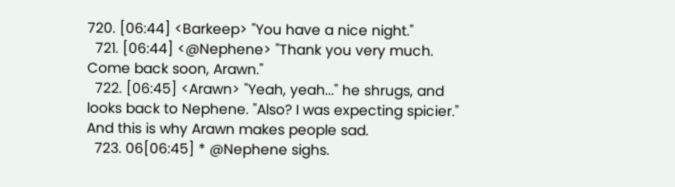720. [06:44] <Barkeep> "You have a nice night."
  721. [06:44] <@Nephene> "Thank you very much. Come back soon, Arawn."
  722. [06:45] <Arawn> "Yeah, yeah..." he shrugs, and looks back to Nephene. "Also? I was expecting spicier." And this is why Arawn makes people sad.
  723. 06[06:45] * @Nephene sighs.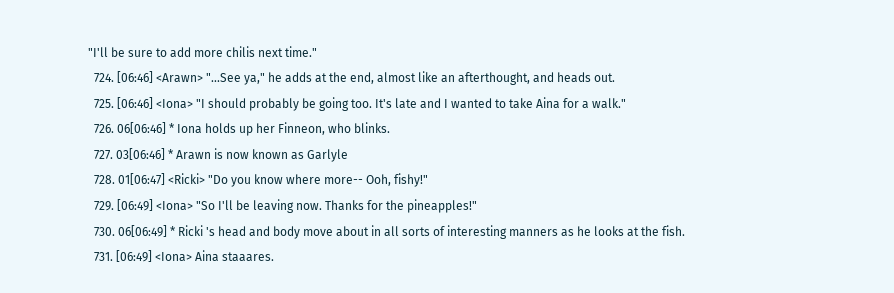"I'll be sure to add more chilis next time."
  724. [06:46] <Arawn> "...See ya," he adds at the end, almost like an afterthought, and heads out.
  725. [06:46] <Iona> "I should probably be going too. It's late and I wanted to take Aina for a walk."
  726. 06[06:46] * Iona holds up her Finneon, who blinks.
  727. 03[06:46] * Arawn is now known as Garlyle
  728. 01[06:47] <Ricki> "Do you know where more-- Ooh, fishy!"
  729. [06:49] <Iona> "So I'll be leaving now. Thanks for the pineapples!"
  730. 06[06:49] * Ricki 's head and body move about in all sorts of interesting manners as he looks at the fish.
  731. [06:49] <Iona> Aina staaares.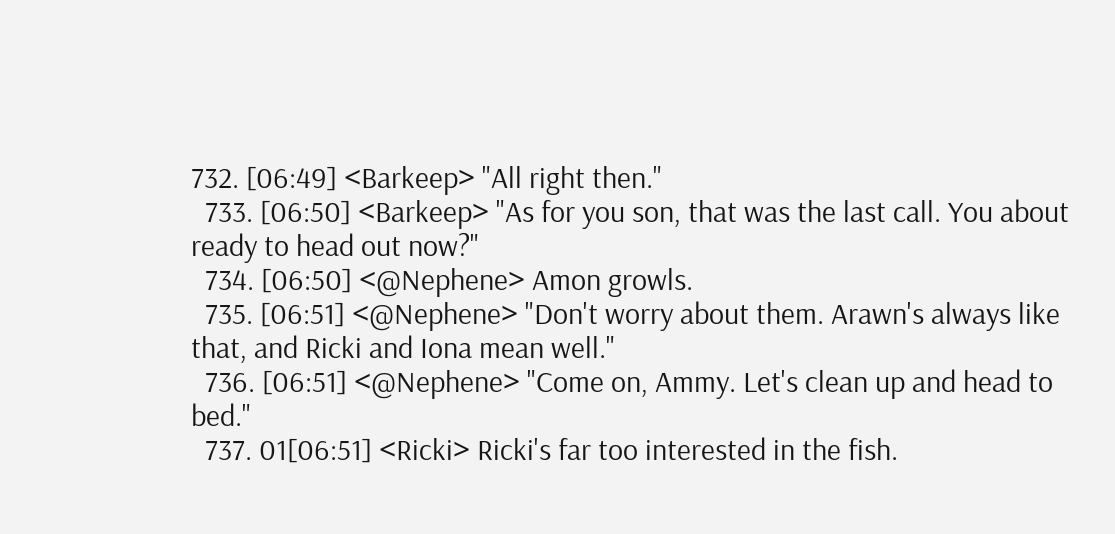732. [06:49] <Barkeep> "All right then."
  733. [06:50] <Barkeep> "As for you son, that was the last call. You about ready to head out now?"
  734. [06:50] <@Nephene> Amon growls.
  735. [06:51] <@Nephene> "Don't worry about them. Arawn's always like that, and Ricki and Iona mean well."
  736. [06:51] <@Nephene> "Come on, Ammy. Let's clean up and head to bed."
  737. 01[06:51] <Ricki> Ricki's far too interested in the fish.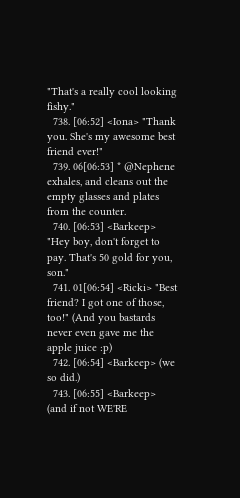"That's a really cool looking fishy."
  738. [06:52] <Iona> "Thank you. She's my awesome best friend ever!"
  739. 06[06:53] * @Nephene exhales, and cleans out the empty glasses and plates from the counter.
  740. [06:53] <Barkeep> "Hey boy, don't forget to pay. That's 50 gold for you, son."
  741. 01[06:54] <Ricki> "Best friend? I got one of those, too!" (And you bastards never even gave me the apple juice :p)
  742. [06:54] <Barkeep> (we so did.)
  743. [06:55] <Barkeep> (and if not WE'RE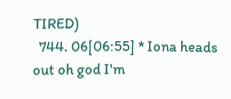TIRED)
  744. 06[06:55] * Iona heads out oh god I'm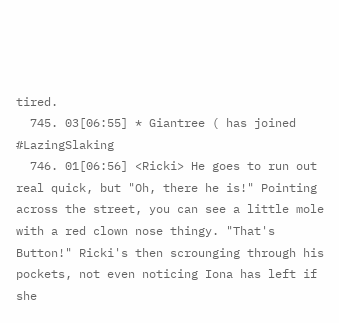tired.
  745. 03[06:55] * Giantree ( has joined #LazingSlaking
  746. 01[06:56] <Ricki> He goes to run out real quick, but "Oh, there he is!" Pointing across the street, you can see a little mole with a red clown nose thingy. "That's Button!" Ricki's then scrounging through his pockets, not even noticing Iona has left if she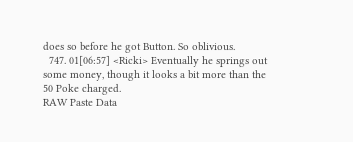does so before he got Button. So oblivious.
  747. 01[06:57] <Ricki> Eventually he springs out some money, though it looks a bit more than the 50 Poke charged.
RAW Paste Data